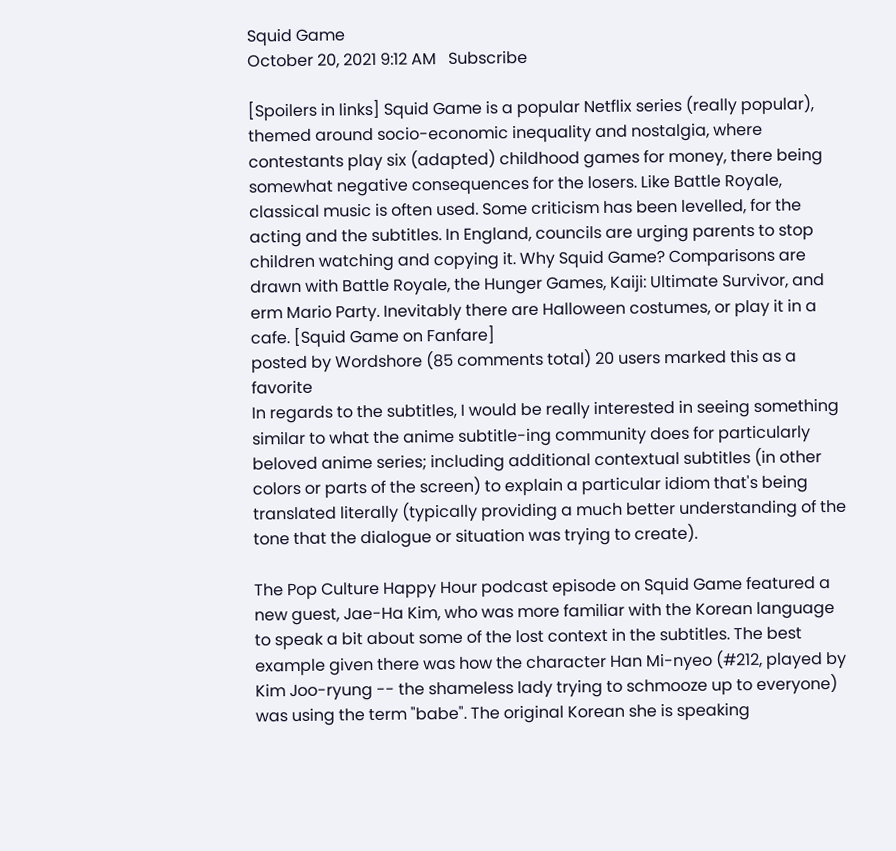Squid Game
October 20, 2021 9:12 AM   Subscribe

[Spoilers in links] Squid Game is a popular Netflix series (really popular), themed around socio-economic inequality and nostalgia, where contestants play six (adapted) childhood games for money, there being somewhat negative consequences for the losers. Like Battle Royale, classical music is often used. Some criticism has been levelled, for the acting and the subtitles. In England, councils are urging parents to stop children watching and copying it. Why Squid Game? Comparisons are drawn with Battle Royale, the Hunger Games, Kaiji: Ultimate Survivor, and erm Mario Party. Inevitably there are Halloween costumes, or play it in a cafe. [Squid Game on Fanfare]
posted by Wordshore (85 comments total) 20 users marked this as a favorite
In regards to the subtitles, I would be really interested in seeing something similar to what the anime subtitle-ing community does for particularly beloved anime series; including additional contextual subtitles (in other colors or parts of the screen) to explain a particular idiom that's being translated literally (typically providing a much better understanding of the tone that the dialogue or situation was trying to create).

The Pop Culture Happy Hour podcast episode on Squid Game featured a new guest, Jae-Ha Kim, who was more familiar with the Korean language to speak a bit about some of the lost context in the subtitles. The best example given there was how the character Han Mi-nyeo (#212, played by Kim Joo-ryung -- the shameless lady trying to schmooze up to everyone) was using the term "babe". The original Korean she is speaking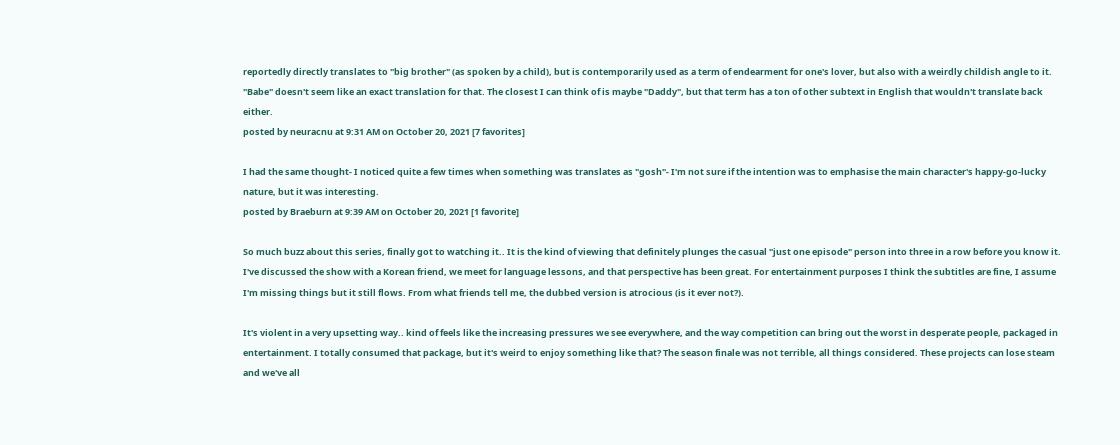reportedly directly translates to "big brother" (as spoken by a child), but is contemporarily used as a term of endearment for one's lover, but also with a weirdly childish angle to it. "Babe" doesn't seem like an exact translation for that. The closest I can think of is maybe "Daddy", but that term has a ton of other subtext in English that wouldn't translate back either.
posted by neuracnu at 9:31 AM on October 20, 2021 [7 favorites]

I had the same thought- I noticed quite a few times when something was translates as "gosh"- I'm not sure if the intention was to emphasise the main character's happy-go-lucky nature, but it was interesting.
posted by Braeburn at 9:39 AM on October 20, 2021 [1 favorite]

So much buzz about this series, finally got to watching it.. It is the kind of viewing that definitely plunges the casual "just one episode" person into three in a row before you know it. I've discussed the show with a Korean friend, we meet for language lessons, and that perspective has been great. For entertainment purposes I think the subtitles are fine, I assume I'm missing things but it still flows. From what friends tell me, the dubbed version is atrocious (is it ever not?).

It's violent in a very upsetting way.. kind of feels like the increasing pressures we see everywhere, and the way competition can bring out the worst in desperate people, packaged in entertainment. I totally consumed that package, but it's weird to enjoy something like that? The season finale was not terrible, all things considered. These projects can lose steam and we've all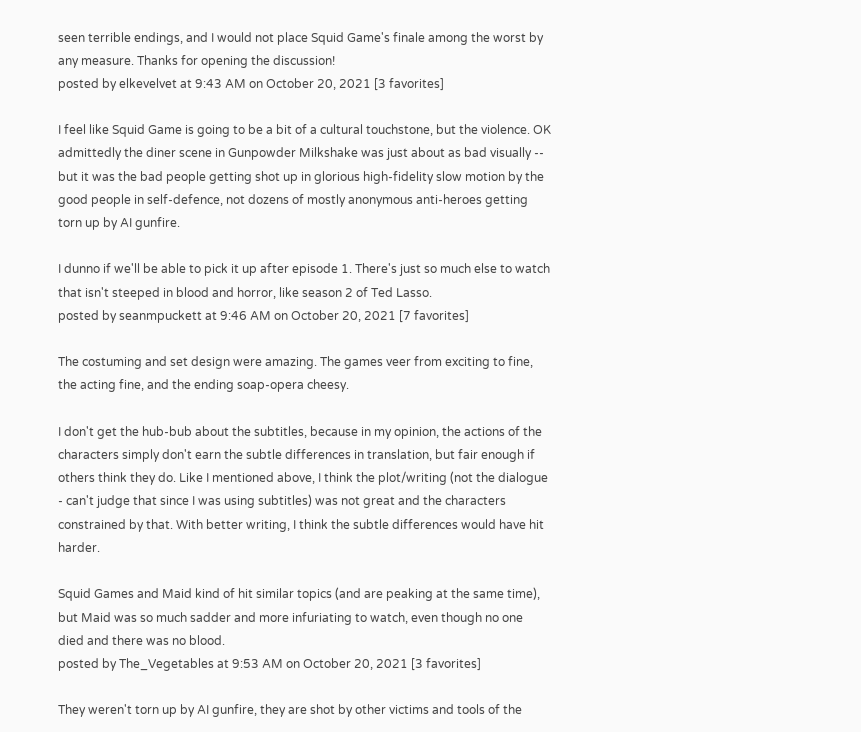seen terrible endings, and I would not place Squid Game's finale among the worst by any measure. Thanks for opening the discussion!
posted by elkevelvet at 9:43 AM on October 20, 2021 [3 favorites]

I feel like Squid Game is going to be a bit of a cultural touchstone, but the violence. OK admittedly the diner scene in Gunpowder Milkshake was just about as bad visually -- but it was the bad people getting shot up in glorious high-fidelity slow motion by the good people in self-defence, not dozens of mostly anonymous anti-heroes getting torn up by AI gunfire.

I dunno if we'll be able to pick it up after episode 1. There's just so much else to watch that isn't steeped in blood and horror, like season 2 of Ted Lasso.
posted by seanmpuckett at 9:46 AM on October 20, 2021 [7 favorites]

The costuming and set design were amazing. The games veer from exciting to fine, the acting fine, and the ending soap-opera cheesy.

I don't get the hub-bub about the subtitles, because in my opinion, the actions of the characters simply don't earn the subtle differences in translation, but fair enough if others think they do. Like I mentioned above, I think the plot/writing (not the dialogue - can't judge that since I was using subtitles) was not great and the characters constrained by that. With better writing, I think the subtle differences would have hit harder.

Squid Games and Maid kind of hit similar topics (and are peaking at the same time), but Maid was so much sadder and more infuriating to watch, even though no one died and there was no blood.
posted by The_Vegetables at 9:53 AM on October 20, 2021 [3 favorites]

They weren't torn up by AI gunfire, they are shot by other victims and tools of the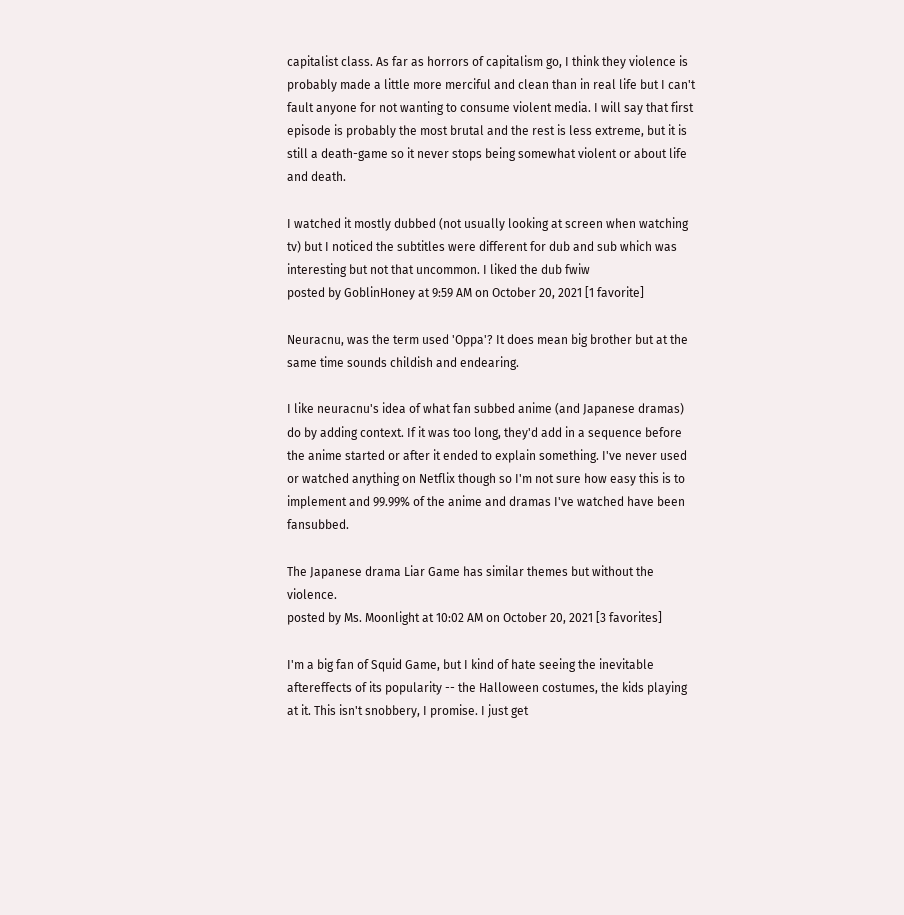capitalist class. As far as horrors of capitalism go, I think they violence is probably made a little more merciful and clean than in real life but I can't fault anyone for not wanting to consume violent media. I will say that first episode is probably the most brutal and the rest is less extreme, but it is still a death-game so it never stops being somewhat violent or about life and death.

I watched it mostly dubbed (not usually looking at screen when watching tv) but I noticed the subtitles were different for dub and sub which was interesting but not that uncommon. I liked the dub fwiw
posted by GoblinHoney at 9:59 AM on October 20, 2021 [1 favorite]

Neuracnu, was the term used 'Oppa'? It does mean big brother but at the same time sounds childish and endearing.

I like neuracnu's idea of what fan subbed anime (and Japanese dramas) do by adding context. If it was too long, they'd add in a sequence before the anime started or after it ended to explain something. I've never used or watched anything on Netflix though so I'm not sure how easy this is to implement and 99.99% of the anime and dramas I've watched have been fansubbed.

The Japanese drama Liar Game has similar themes but without the violence.
posted by Ms. Moonlight at 10:02 AM on October 20, 2021 [3 favorites]

I'm a big fan of Squid Game, but I kind of hate seeing the inevitable aftereffects of its popularity -- the Halloween costumes, the kids playing at it. This isn't snobbery, I promise. I just get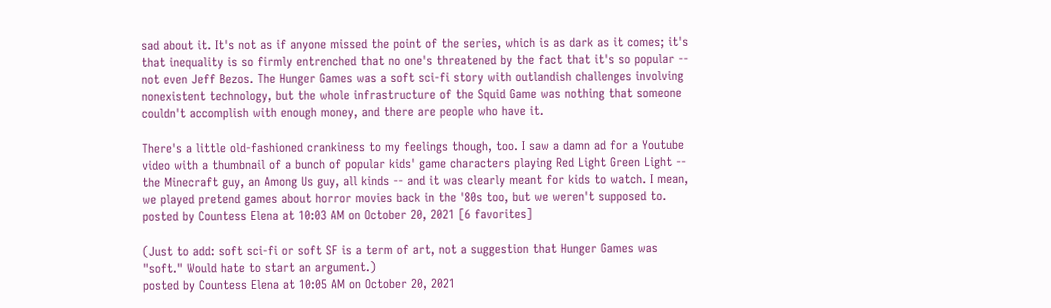sad about it. It's not as if anyone missed the point of the series, which is as dark as it comes; it's that inequality is so firmly entrenched that no one's threatened by the fact that it's so popular -- not even Jeff Bezos. The Hunger Games was a soft sci-fi story with outlandish challenges involving nonexistent technology, but the whole infrastructure of the Squid Game was nothing that someone couldn't accomplish with enough money, and there are people who have it.

There's a little old-fashioned crankiness to my feelings though, too. I saw a damn ad for a Youtube video with a thumbnail of a bunch of popular kids' game characters playing Red Light Green Light -- the Minecraft guy, an Among Us guy, all kinds -- and it was clearly meant for kids to watch. I mean, we played pretend games about horror movies back in the '80s too, but we weren't supposed to.
posted by Countess Elena at 10:03 AM on October 20, 2021 [6 favorites]

(Just to add: soft sci-fi or soft SF is a term of art, not a suggestion that Hunger Games was "soft." Would hate to start an argument.)
posted by Countess Elena at 10:05 AM on October 20, 2021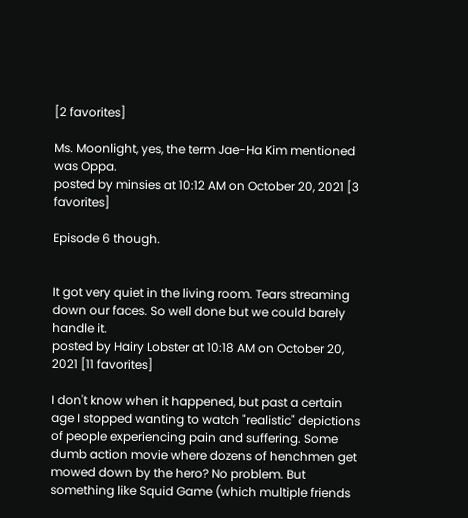[2 favorites]

Ms. Moonlight, yes, the term Jae-Ha Kim mentioned was Oppa.
posted by minsies at 10:12 AM on October 20, 2021 [3 favorites]

Episode 6 though.


It got very quiet in the living room. Tears streaming down our faces. So well done but we could barely handle it.
posted by Hairy Lobster at 10:18 AM on October 20, 2021 [11 favorites]

I don't know when it happened, but past a certain age I stopped wanting to watch "realistic" depictions of people experiencing pain and suffering. Some dumb action movie where dozens of henchmen get mowed down by the hero? No problem. But something like Squid Game (which multiple friends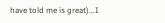have told me is great)...I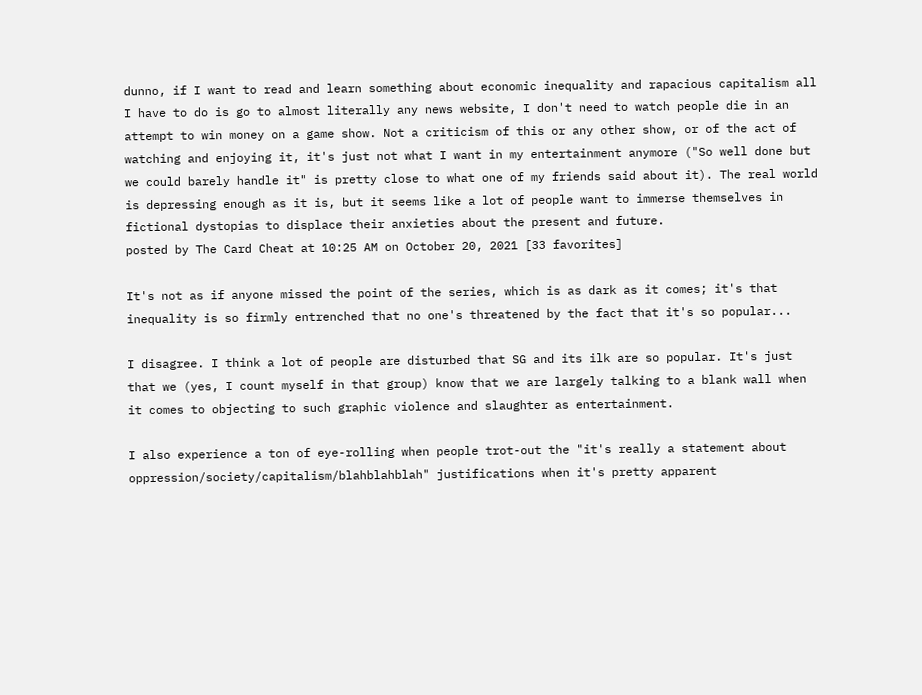dunno, if I want to read and learn something about economic inequality and rapacious capitalism all I have to do is go to almost literally any news website, I don't need to watch people die in an attempt to win money on a game show. Not a criticism of this or any other show, or of the act of watching and enjoying it, it's just not what I want in my entertainment anymore ("So well done but we could barely handle it" is pretty close to what one of my friends said about it). The real world is depressing enough as it is, but it seems like a lot of people want to immerse themselves in fictional dystopias to displace their anxieties about the present and future.
posted by The Card Cheat at 10:25 AM on October 20, 2021 [33 favorites]

It's not as if anyone missed the point of the series, which is as dark as it comes; it's that inequality is so firmly entrenched that no one's threatened by the fact that it's so popular...

I disagree. I think a lot of people are disturbed that SG and its ilk are so popular. It's just that we (yes, I count myself in that group) know that we are largely talking to a blank wall when it comes to objecting to such graphic violence and slaughter as entertainment.

I also experience a ton of eye-rolling when people trot-out the "it's really a statement about oppression/society/capitalism/blahblahblah" justifications when it's pretty apparent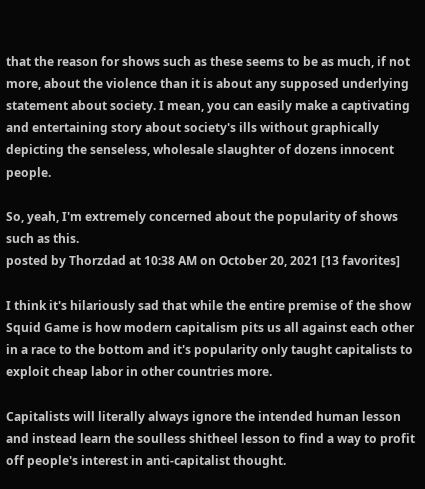that the reason for shows such as these seems to be as much, if not more, about the violence than it is about any supposed underlying statement about society. I mean, you can easily make a captivating and entertaining story about society's ills without graphically depicting the senseless, wholesale slaughter of dozens innocent people.

So, yeah, I'm extremely concerned about the popularity of shows such as this.
posted by Thorzdad at 10:38 AM on October 20, 2021 [13 favorites]

I think it's hilariously sad that while the entire premise of the show Squid Game is how modern capitalism pits us all against each other in a race to the bottom and it's popularity only taught capitalists to exploit cheap labor in other countries more.

Capitalists will literally always ignore the intended human lesson and instead learn the soulless shitheel lesson to find a way to profit off people's interest in anti-capitalist thought.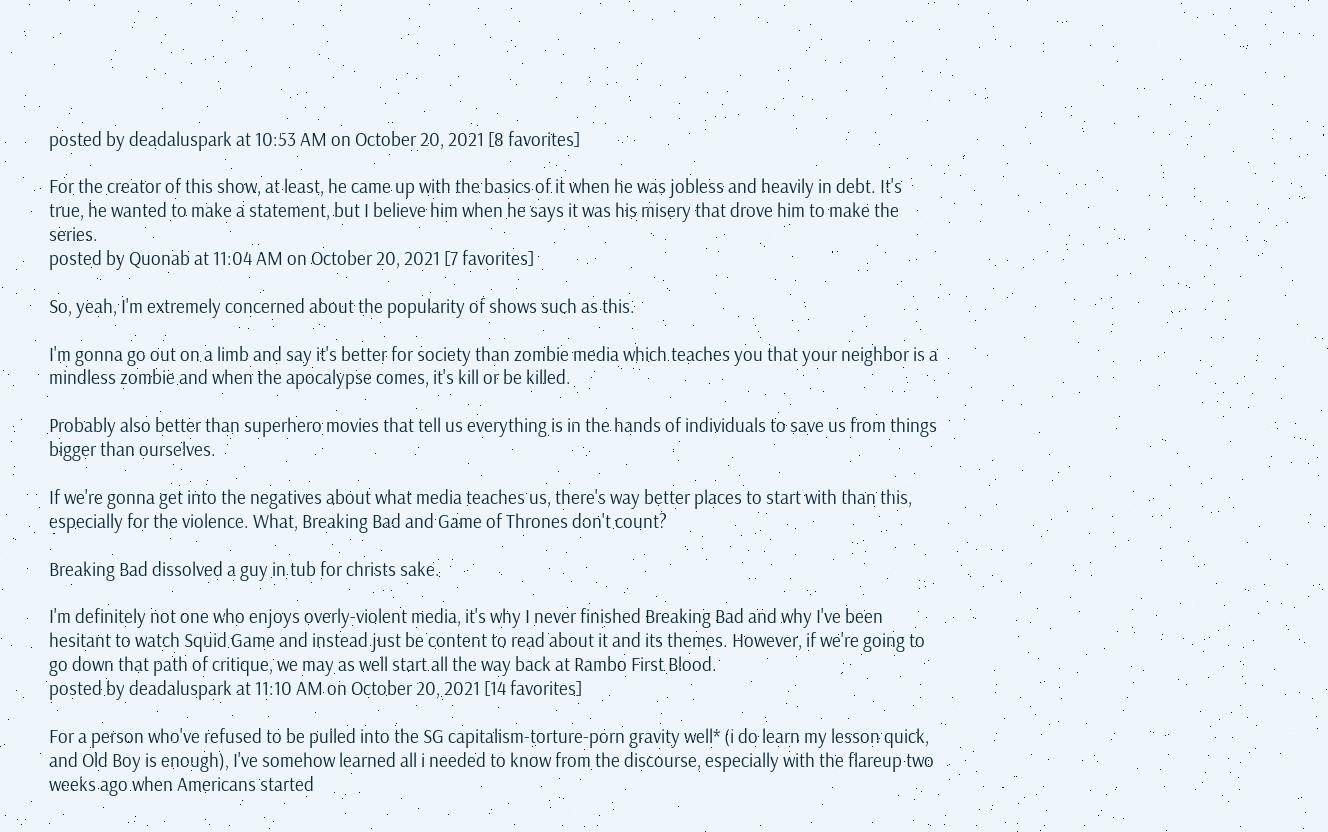posted by deadaluspark at 10:53 AM on October 20, 2021 [8 favorites]

For the creator of this show, at least, he came up with the basics of it when he was jobless and heavily in debt. It's true, he wanted to make a statement, but I believe him when he says it was his misery that drove him to make the series.
posted by Quonab at 11:04 AM on October 20, 2021 [7 favorites]

So, yeah, I'm extremely concerned about the popularity of shows such as this.

I'm gonna go out on a limb and say it's better for society than zombie media which teaches you that your neighbor is a mindless zombie and when the apocalypse comes, it's kill or be killed.

Probably also better than superhero movies that tell us everything is in the hands of individuals to save us from things bigger than ourselves.

If we're gonna get into the negatives about what media teaches us, there's way better places to start with than this, especially for the violence. What, Breaking Bad and Game of Thrones don't count?

Breaking Bad dissolved a guy in tub for christs sake.

I'm definitely not one who enjoys overly-violent media, it's why I never finished Breaking Bad and why I've been hesitant to watch Squid Game and instead just be content to read about it and its themes. However, if we're going to go down that path of critique, we may as well start all the way back at Rambo First Blood.
posted by deadaluspark at 11:10 AM on October 20, 2021 [14 favorites]

For a person who've refused to be pulled into the SG capitalism-torture-porn gravity well* (i do learn my lesson quick, and Old Boy is enough), I've somehow learned all i needed to know from the discourse, especially with the flareup two weeks ago when Americans started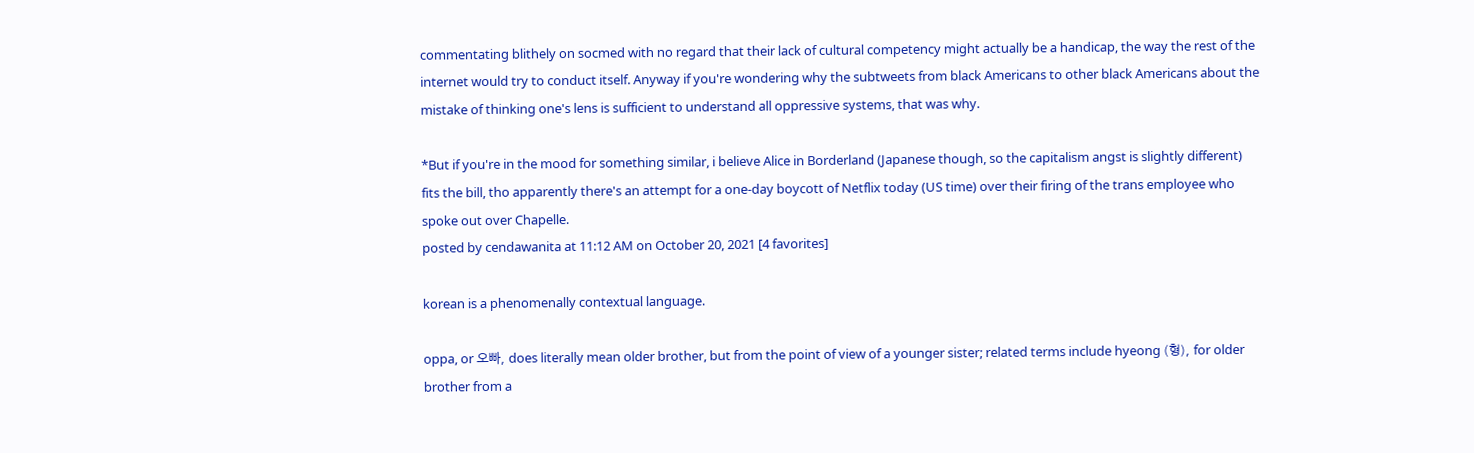commentating blithely on socmed with no regard that their lack of cultural competency might actually be a handicap, the way the rest of the internet would try to conduct itself. Anyway if you're wondering why the subtweets from black Americans to other black Americans about the mistake of thinking one's lens is sufficient to understand all oppressive systems, that was why.

*But if you're in the mood for something similar, i believe Alice in Borderland (Japanese though, so the capitalism angst is slightly different) fits the bill, tho apparently there's an attempt for a one-day boycott of Netflix today (US time) over their firing of the trans employee who spoke out over Chapelle.
posted by cendawanita at 11:12 AM on October 20, 2021 [4 favorites]

korean is a phenomenally contextual language.

oppa, or 오빠, does literally mean older brother, but from the point of view of a younger sister; related terms include hyeong (형), for older brother from a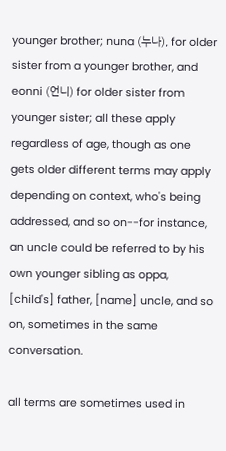younger brother; nuna (누나), for older sister from a younger brother, and eonni (언니) for older sister from younger sister; all these apply regardless of age, though as one gets older different terms may apply depending on context, who's being addressed, and so on--for instance, an uncle could be referred to by his own younger sibling as oppa, [child's] father, [name] uncle, and so on, sometimes in the same conversation.

all terms are sometimes used in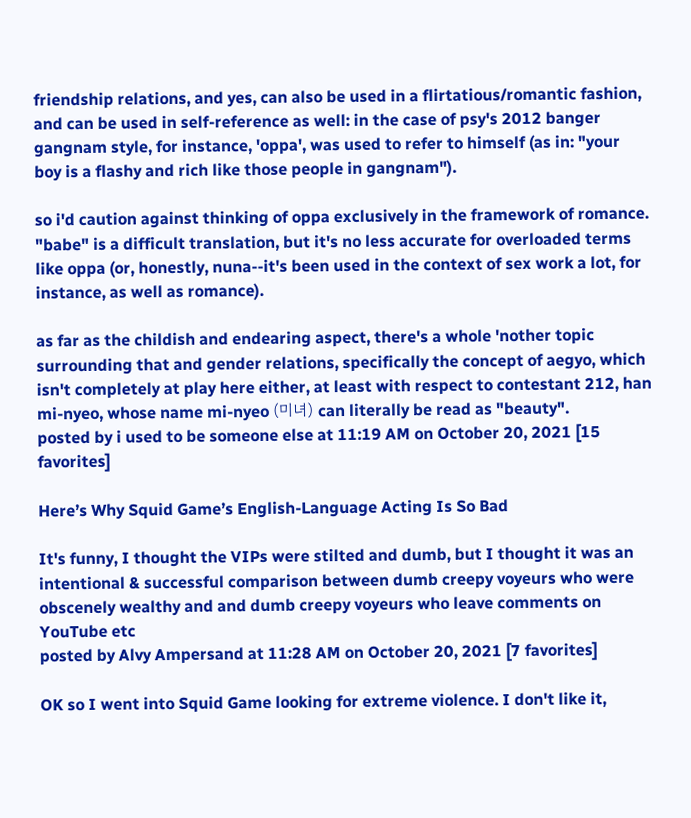friendship relations, and yes, can also be used in a flirtatious/romantic fashion, and can be used in self-reference as well: in the case of psy's 2012 banger gangnam style, for instance, 'oppa', was used to refer to himself (as in: "your boy is a flashy and rich like those people in gangnam").

so i'd caution against thinking of oppa exclusively in the framework of romance. "babe" is a difficult translation, but it's no less accurate for overloaded terms like oppa (or, honestly, nuna--it's been used in the context of sex work a lot, for instance, as well as romance).

as far as the childish and endearing aspect, there's a whole 'nother topic surrounding that and gender relations, specifically the concept of aegyo, which isn't completely at play here either, at least with respect to contestant 212, han mi-nyeo, whose name mi-nyeo (미녀) can literally be read as "beauty".
posted by i used to be someone else at 11:19 AM on October 20, 2021 [15 favorites]

Here’s Why Squid Game’s English-Language Acting Is So Bad

It's funny, I thought the VIPs were stilted and dumb, but I thought it was an intentional & successful comparison between dumb creepy voyeurs who were obscenely wealthy and and dumb creepy voyeurs who leave comments on YouTube etc
posted by Alvy Ampersand at 11:28 AM on October 20, 2021 [7 favorites]

OK so I went into Squid Game looking for extreme violence. I don't like it,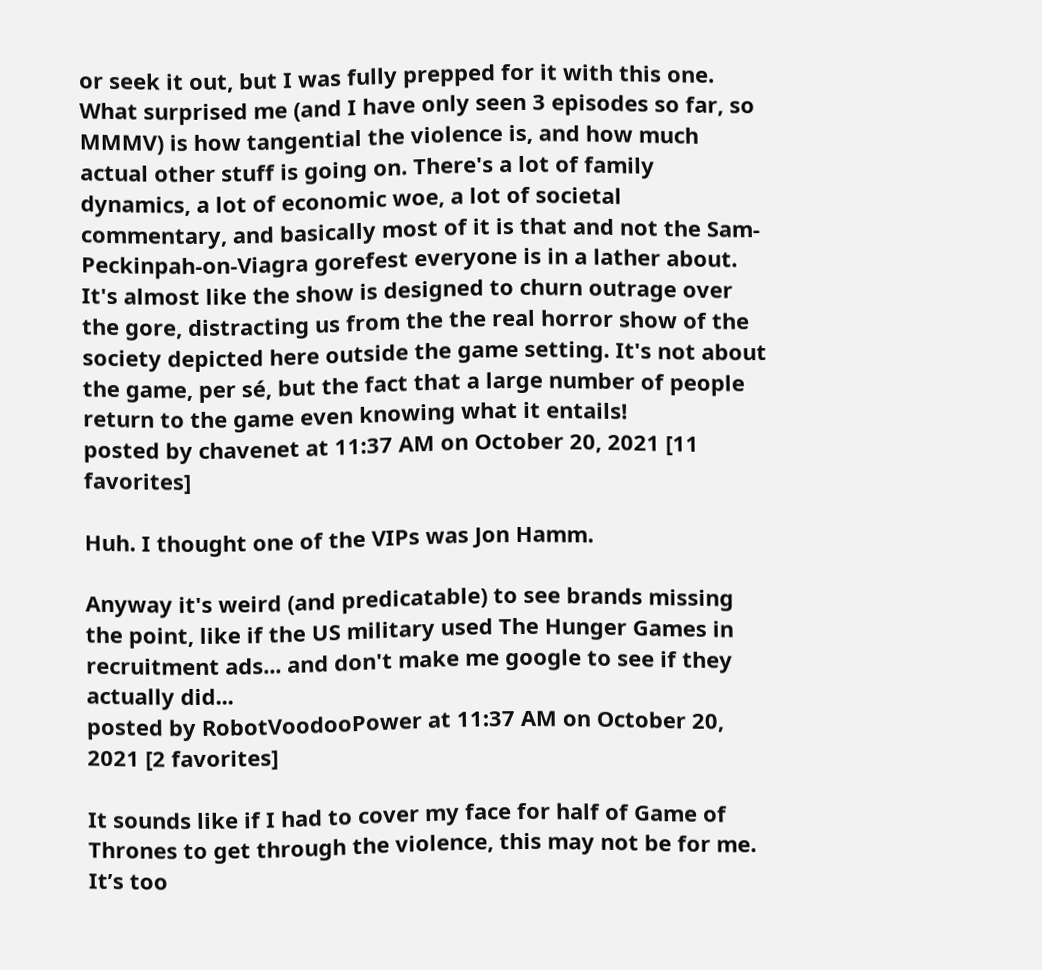or seek it out, but I was fully prepped for it with this one. What surprised me (and I have only seen 3 episodes so far, so MMMV) is how tangential the violence is, and how much actual other stuff is going on. There's a lot of family dynamics, a lot of economic woe, a lot of societal commentary, and basically most of it is that and not the Sam-Peckinpah-on-Viagra gorefest everyone is in a lather about. It's almost like the show is designed to churn outrage over the gore, distracting us from the the real horror show of the society depicted here outside the game setting. It's not about the game, per sé, but the fact that a large number of people return to the game even knowing what it entails!
posted by chavenet at 11:37 AM on October 20, 2021 [11 favorites]

Huh. I thought one of the VIPs was Jon Hamm.

Anyway it's weird (and predicatable) to see brands missing the point, like if the US military used The Hunger Games in recruitment ads... and don't make me google to see if they actually did...
posted by RobotVoodooPower at 11:37 AM on October 20, 2021 [2 favorites]

It sounds like if I had to cover my face for half of Game of Thrones to get through the violence, this may not be for me. It’s too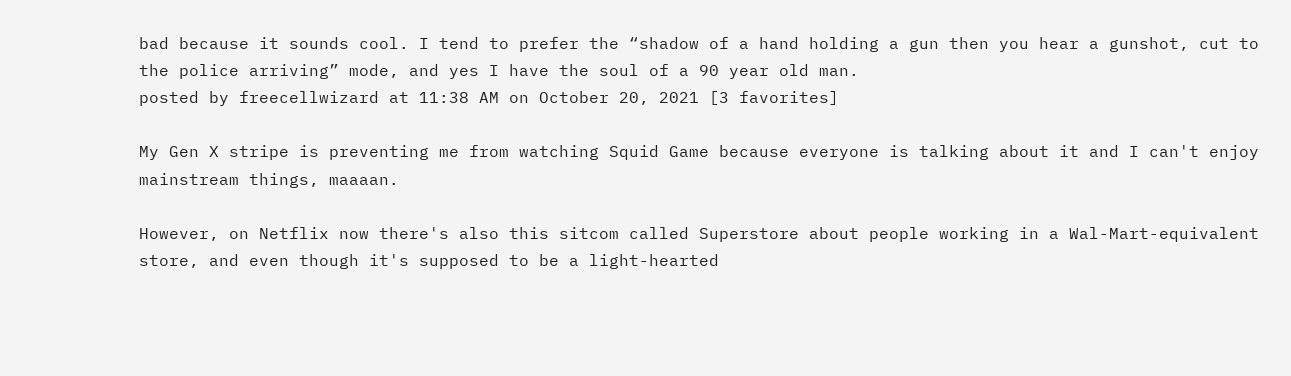bad because it sounds cool. I tend to prefer the “shadow of a hand holding a gun then you hear a gunshot, cut to the police arriving” mode, and yes I have the soul of a 90 year old man.
posted by freecellwizard at 11:38 AM on October 20, 2021 [3 favorites]

My Gen X stripe is preventing me from watching Squid Game because everyone is talking about it and I can't enjoy mainstream things, maaaan.

However, on Netflix now there's also this sitcom called Superstore about people working in a Wal-Mart-equivalent store, and even though it's supposed to be a light-hearted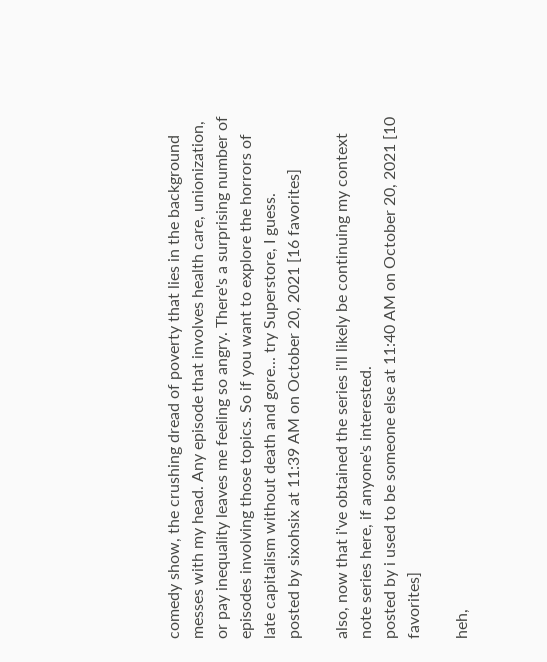comedy show, the crushing dread of poverty that lies in the background messes with my head. Any episode that involves health care, unionization, or pay inequality leaves me feeling so angry. There's a surprising number of episodes involving those topics. So if you want to explore the horrors of late capitalism without death and gore... try Superstore, I guess.
posted by sixohsix at 11:39 AM on October 20, 2021 [16 favorites]

also, now that i've obtained the series i'll likely be continuing my context note series here, if anyone's interested.
posted by i used to be someone else at 11:40 AM on October 20, 2021 [10 favorites]

heh,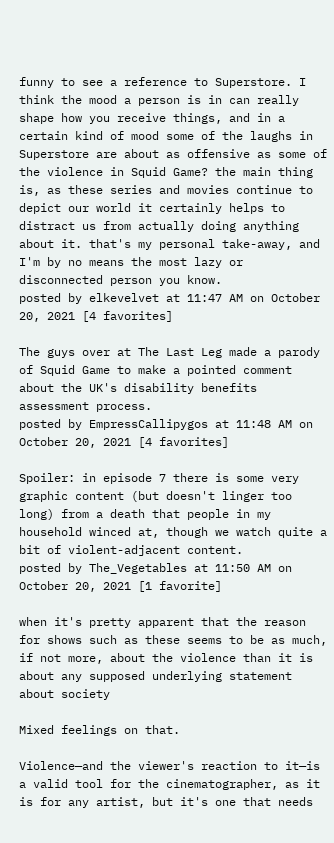funny to see a reference to Superstore. I think the mood a person is in can really shape how you receive things, and in a certain kind of mood some of the laughs in Superstore are about as offensive as some of the violence in Squid Game? the main thing is, as these series and movies continue to depict our world it certainly helps to distract us from actually doing anything about it. that's my personal take-away, and I'm by no means the most lazy or disconnected person you know.
posted by elkevelvet at 11:47 AM on October 20, 2021 [4 favorites]

The guys over at The Last Leg made a parody of Squid Game to make a pointed comment about the UK's disability benefits assessment process.
posted by EmpressCallipygos at 11:48 AM on October 20, 2021 [4 favorites]

Spoiler: in episode 7 there is some very graphic content (but doesn't linger too long) from a death that people in my household winced at, though we watch quite a bit of violent-adjacent content.
posted by The_Vegetables at 11:50 AM on October 20, 2021 [1 favorite]

when it's pretty apparent that the reason for shows such as these seems to be as much, if not more, about the violence than it is about any supposed underlying statement about society

Mixed feelings on that.

Violence—and the viewer's reaction to it—is a valid tool for the cinematographer, as it is for any artist, but it's one that needs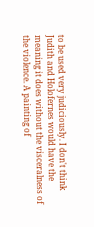to be used very judiciously. I don't think Judith and Holofernes would have the meaning it does without the visceralness of the violence. A painting of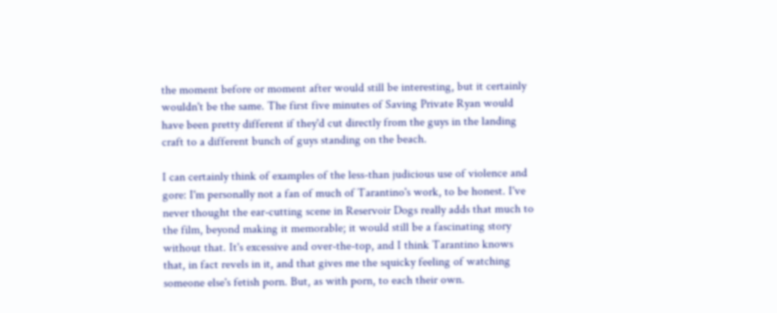the moment before or moment after would still be interesting, but it certainly wouldn't be the same. The first five minutes of Saving Private Ryan would have been pretty different if they'd cut directly from the guys in the landing craft to a different bunch of guys standing on the beach.

I can certainly think of examples of the less-than judicious use of violence and gore: I'm personally not a fan of much of Tarantino's work, to be honest. I've never thought the ear-cutting scene in Reservoir Dogs really adds that much to the film, beyond making it memorable; it would still be a fascinating story without that. It's excessive and over-the-top, and I think Tarantino knows that, in fact revels in it, and that gives me the squicky feeling of watching someone else's fetish porn. But, as with porn, to each their own.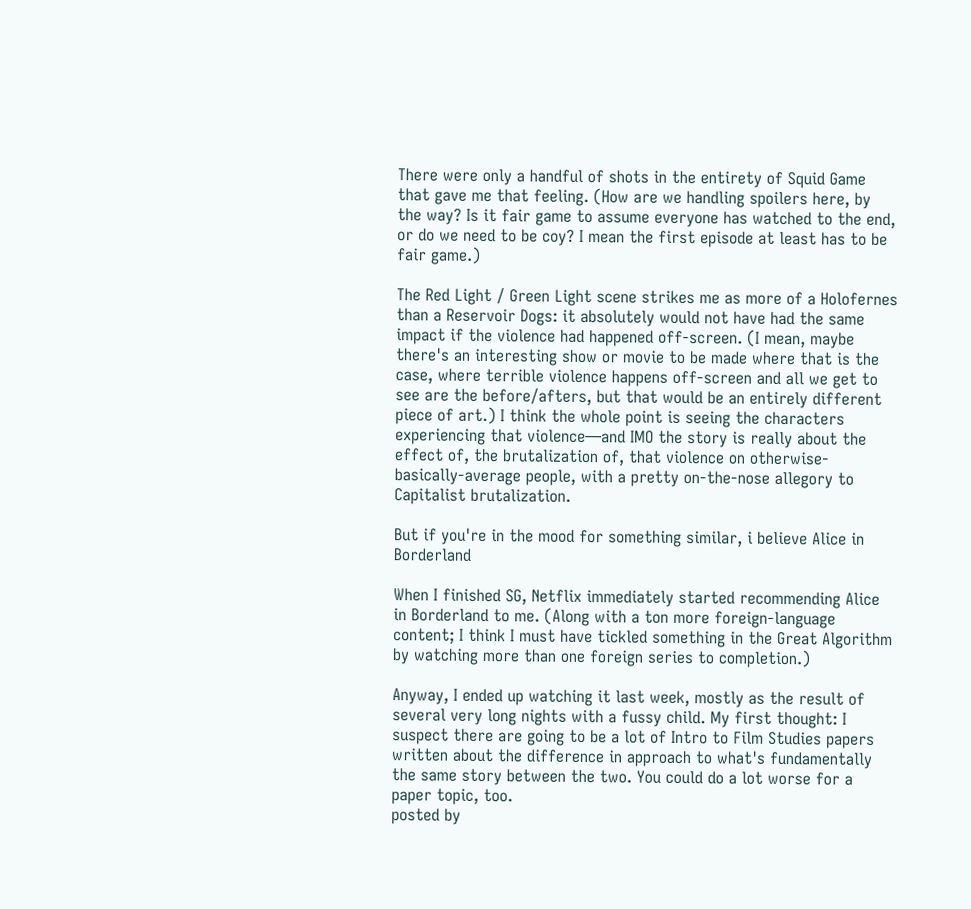There were only a handful of shots in the entirety of Squid Game that gave me that feeling. (How are we handling spoilers here, by the way? Is it fair game to assume everyone has watched to the end, or do we need to be coy? I mean the first episode at least has to be fair game.)

The Red Light / Green Light scene strikes me as more of a Holofernes than a Reservoir Dogs: it absolutely would not have had the same impact if the violence had happened off-screen. (I mean, maybe there's an interesting show or movie to be made where that is the case, where terrible violence happens off-screen and all we get to see are the before/afters, but that would be an entirely different piece of art.) I think the whole point is seeing the characters experiencing that violence—and IMO the story is really about the effect of, the brutalization of, that violence on otherwise-basically-average people, with a pretty on-the-nose allegory to Capitalist brutalization.

But if you're in the mood for something similar, i believe Alice in Borderland

When I finished SG, Netflix immediately started recommending Alice in Borderland to me. (Along with a ton more foreign-language content; I think I must have tickled something in the Great Algorithm by watching more than one foreign series to completion.)

Anyway, I ended up watching it last week, mostly as the result of several very long nights with a fussy child. My first thought: I suspect there are going to be a lot of Intro to Film Studies papers written about the difference in approach to what's fundamentally the same story between the two. You could do a lot worse for a paper topic, too.
posted by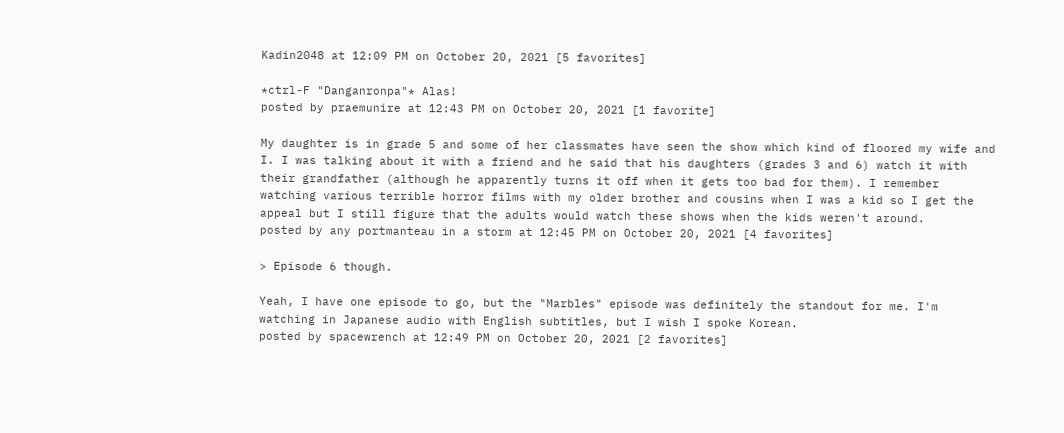Kadin2048 at 12:09 PM on October 20, 2021 [5 favorites]

*ctrl-F "Danganronpa"* Alas!
posted by praemunire at 12:43 PM on October 20, 2021 [1 favorite]

My daughter is in grade 5 and some of her classmates have seen the show which kind of floored my wife and I. I was talking about it with a friend and he said that his daughters (grades 3 and 6) watch it with their grandfather (although he apparently turns it off when it gets too bad for them). I remember watching various terrible horror films with my older brother and cousins when I was a kid so I get the appeal but I still figure that the adults would watch these shows when the kids weren't around.
posted by any portmanteau in a storm at 12:45 PM on October 20, 2021 [4 favorites]

> Episode 6 though.

Yeah, I have one episode to go, but the "Marbles" episode was definitely the standout for me. I'm watching in Japanese audio with English subtitles, but I wish I spoke Korean.
posted by spacewrench at 12:49 PM on October 20, 2021 [2 favorites]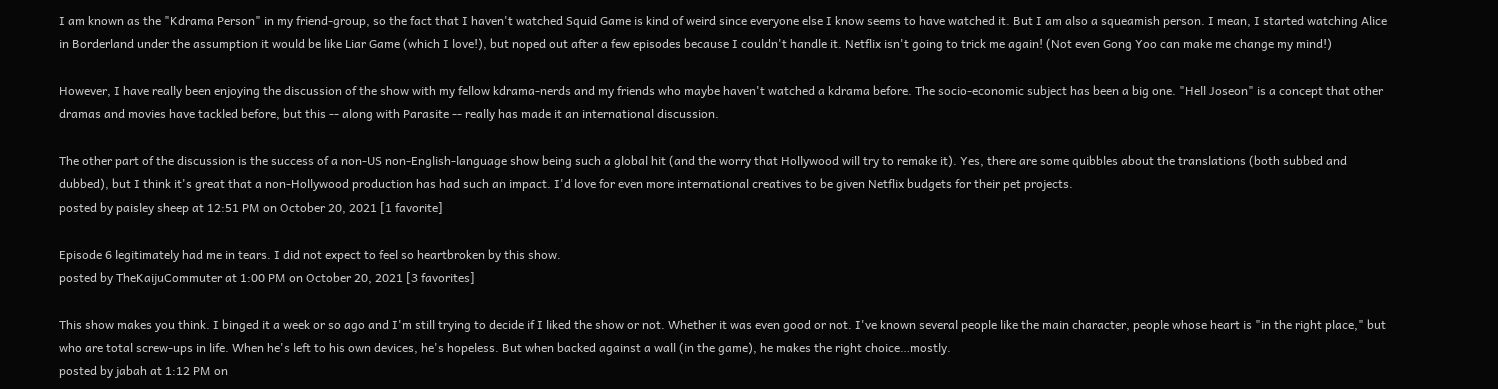I am known as the "Kdrama Person" in my friend-group, so the fact that I haven't watched Squid Game is kind of weird since everyone else I know seems to have watched it. But I am also a squeamish person. I mean, I started watching Alice in Borderland under the assumption it would be like Liar Game (which I love!), but noped out after a few episodes because I couldn't handle it. Netflix isn't going to trick me again! (Not even Gong Yoo can make me change my mind!)

However, I have really been enjoying the discussion of the show with my fellow kdrama-nerds and my friends who maybe haven't watched a kdrama before. The socio-economic subject has been a big one. "Hell Joseon" is a concept that other dramas and movies have tackled before, but this -- along with Parasite -- really has made it an international discussion.

The other part of the discussion is the success of a non-US non-English-language show being such a global hit (and the worry that Hollywood will try to remake it). Yes, there are some quibbles about the translations (both subbed and dubbed), but I think it's great that a non-Hollywood production has had such an impact. I'd love for even more international creatives to be given Netflix budgets for their pet projects.
posted by paisley sheep at 12:51 PM on October 20, 2021 [1 favorite]

Episode 6 legitimately had me in tears. I did not expect to feel so heartbroken by this show.
posted by TheKaijuCommuter at 1:00 PM on October 20, 2021 [3 favorites]

This show makes you think. I binged it a week or so ago and I'm still trying to decide if I liked the show or not. Whether it was even good or not. I've known several people like the main character, people whose heart is "in the right place," but who are total screw-ups in life. When he's left to his own devices, he's hopeless. But when backed against a wall (in the game), he makes the right choice…mostly.
posted by jabah at 1:12 PM on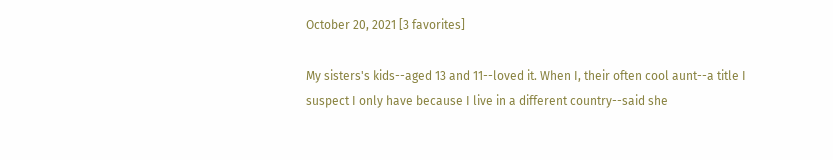October 20, 2021 [3 favorites]

My sisters's kids--aged 13 and 11--loved it. When I, their often cool aunt--a title I suspect I only have because I live in a different country--said she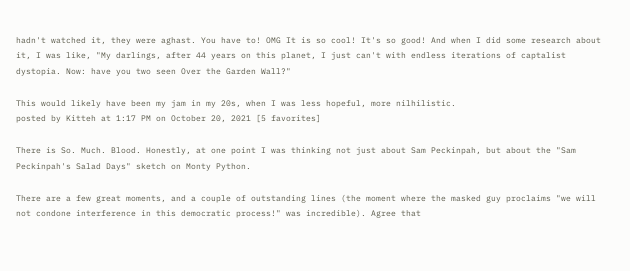hadn't watched it, they were aghast. You have to! OMG It is so cool! It's so good! And when I did some research about it, I was like, "My darlings, after 44 years on this planet, I just can't with endless iterations of captalist dystopia. Now: have you two seen Over the Garden Wall?"

This would likely have been my jam in my 20s, when I was less hopeful, more nilhilistic.
posted by Kitteh at 1:17 PM on October 20, 2021 [5 favorites]

There is So. Much. Blood. Honestly, at one point I was thinking not just about Sam Peckinpah, but about the "Sam Peckinpah's Salad Days" sketch on Monty Python.

There are a few great moments, and a couple of outstanding lines (the moment where the masked guy proclaims "we will not condone interference in this democratic process!" was incredible). Agree that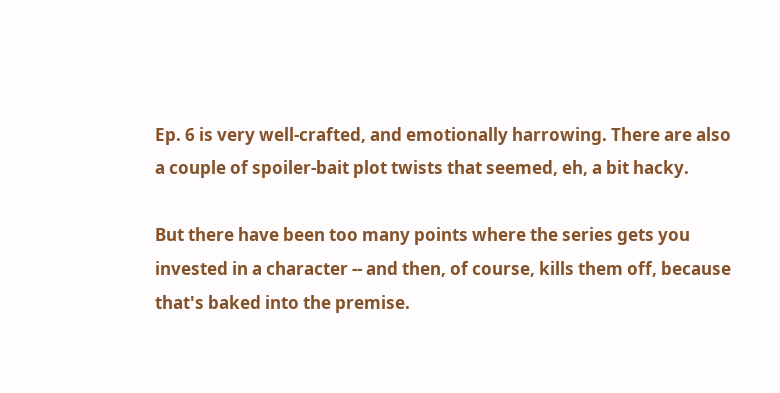Ep. 6 is very well-crafted, and emotionally harrowing. There are also a couple of spoiler-bait plot twists that seemed, eh, a bit hacky.

But there have been too many points where the series gets you invested in a character -- and then, of course, kills them off, because that's baked into the premise.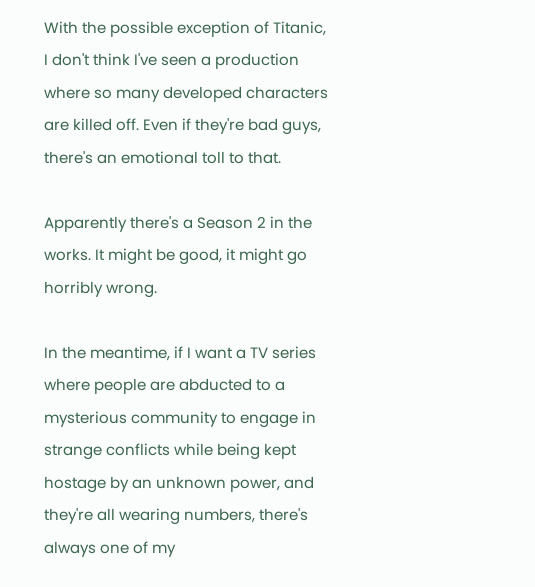With the possible exception of Titanic, I don't think I've seen a production where so many developed characters are killed off. Even if they're bad guys, there's an emotional toll to that.

Apparently there's a Season 2 in the works. It might be good, it might go horribly wrong.

In the meantime, if I want a TV series where people are abducted to a mysterious community to engage in strange conflicts while being kept hostage by an unknown power, and they're all wearing numbers, there's always one of my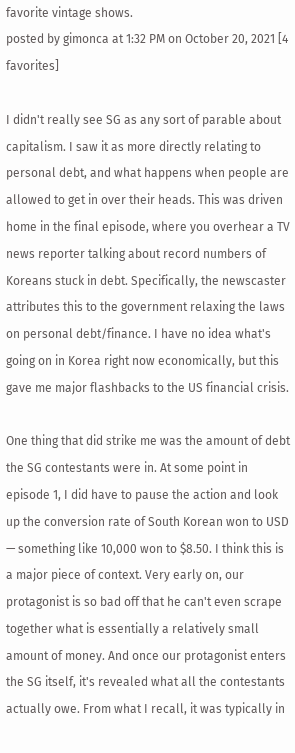favorite vintage shows.
posted by gimonca at 1:32 PM on October 20, 2021 [4 favorites]

I didn't really see SG as any sort of parable about capitalism. I saw it as more directly relating to personal debt, and what happens when people are allowed to get in over their heads. This was driven home in the final episode, where you overhear a TV news reporter talking about record numbers of Koreans stuck in debt. Specifically, the newscaster attributes this to the government relaxing the laws on personal debt/finance. I have no idea what's going on in Korea right now economically, but this gave me major flashbacks to the US financial crisis.

One thing that did strike me was the amount of debt the SG contestants were in. At some point in episode 1, I did have to pause the action and look up the conversion rate of South Korean won to USD — something like 10,000 won to $8.50. I think this is a major piece of context. Very early on, our protagonist is so bad off that he can't even scrape together what is essentially a relatively small amount of money. And once our protagonist enters the SG itself, it's revealed what all the contestants actually owe. From what I recall, it was typically in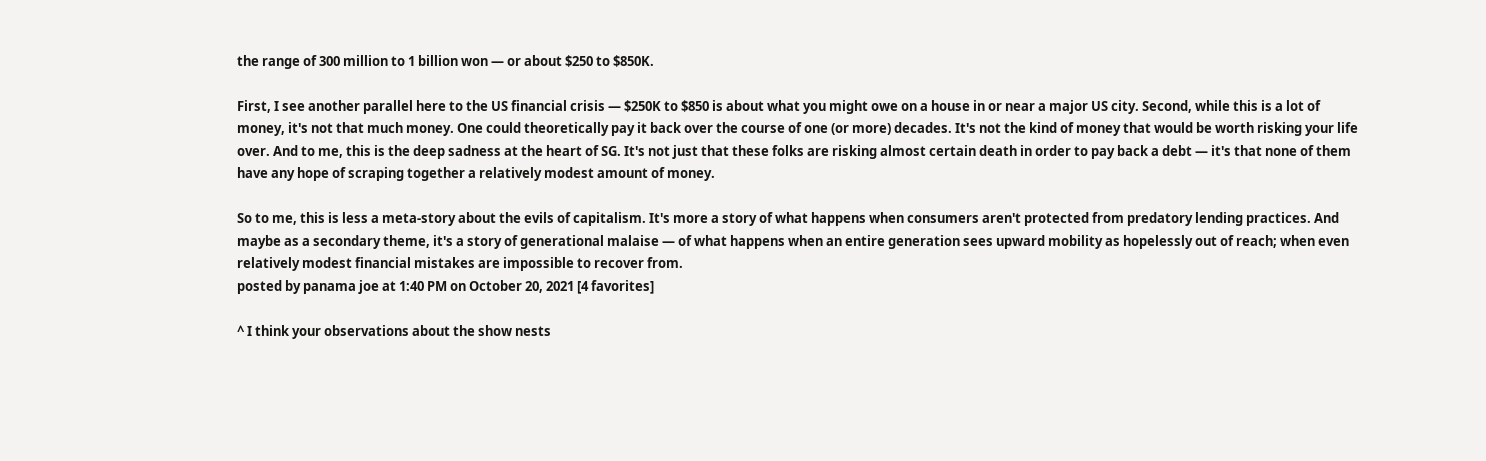the range of 300 million to 1 billion won — or about $250 to $850K.

First, I see another parallel here to the US financial crisis — $250K to $850 is about what you might owe on a house in or near a major US city. Second, while this is a lot of money, it's not that much money. One could theoretically pay it back over the course of one (or more) decades. It's not the kind of money that would be worth risking your life over. And to me, this is the deep sadness at the heart of SG. It's not just that these folks are risking almost certain death in order to pay back a debt — it's that none of them have any hope of scraping together a relatively modest amount of money.

So to me, this is less a meta-story about the evils of capitalism. It's more a story of what happens when consumers aren't protected from predatory lending practices. And maybe as a secondary theme, it's a story of generational malaise — of what happens when an entire generation sees upward mobility as hopelessly out of reach; when even relatively modest financial mistakes are impossible to recover from.
posted by panama joe at 1:40 PM on October 20, 2021 [4 favorites]

^ I think your observations about the show nests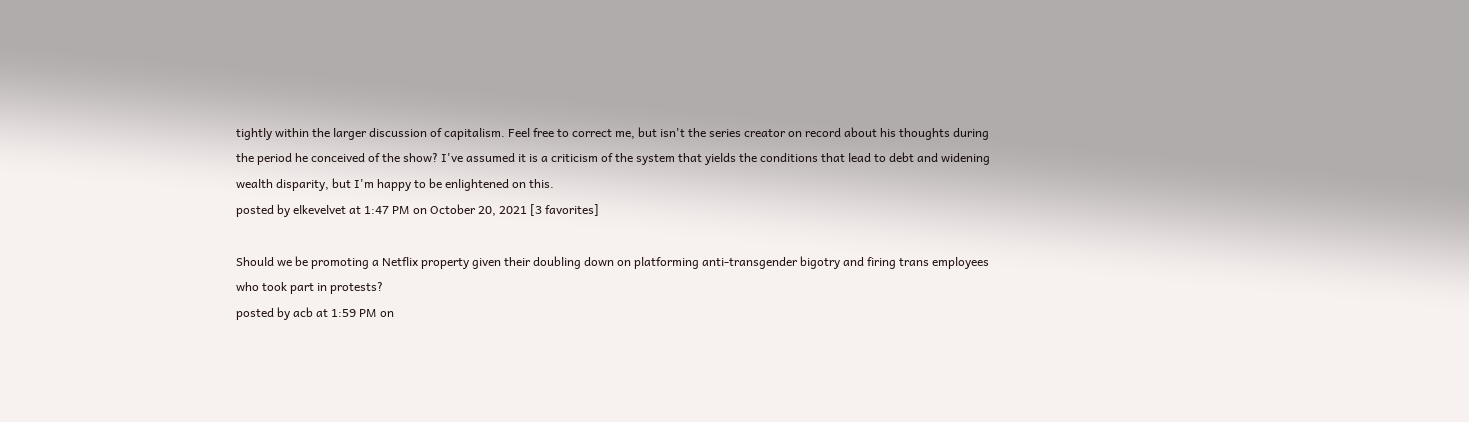tightly within the larger discussion of capitalism. Feel free to correct me, but isn't the series creator on record about his thoughts during the period he conceived of the show? I've assumed it is a criticism of the system that yields the conditions that lead to debt and widening wealth disparity, but I'm happy to be enlightened on this.
posted by elkevelvet at 1:47 PM on October 20, 2021 [3 favorites]

Should we be promoting a Netflix property given their doubling down on platforming anti-transgender bigotry and firing trans employees who took part in protests?
posted by acb at 1:59 PM on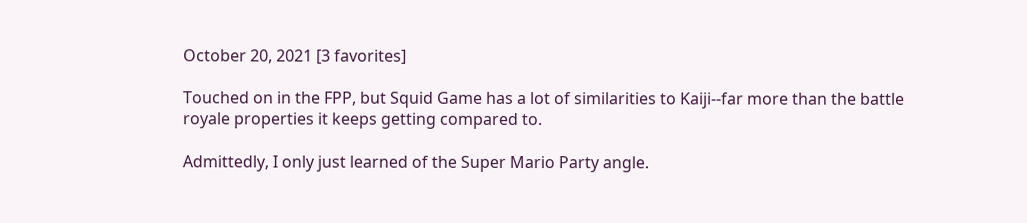October 20, 2021 [3 favorites]

Touched on in the FPP, but Squid Game has a lot of similarities to Kaiji--far more than the battle royale properties it keeps getting compared to.

Admittedly, I only just learned of the Super Mario Party angle.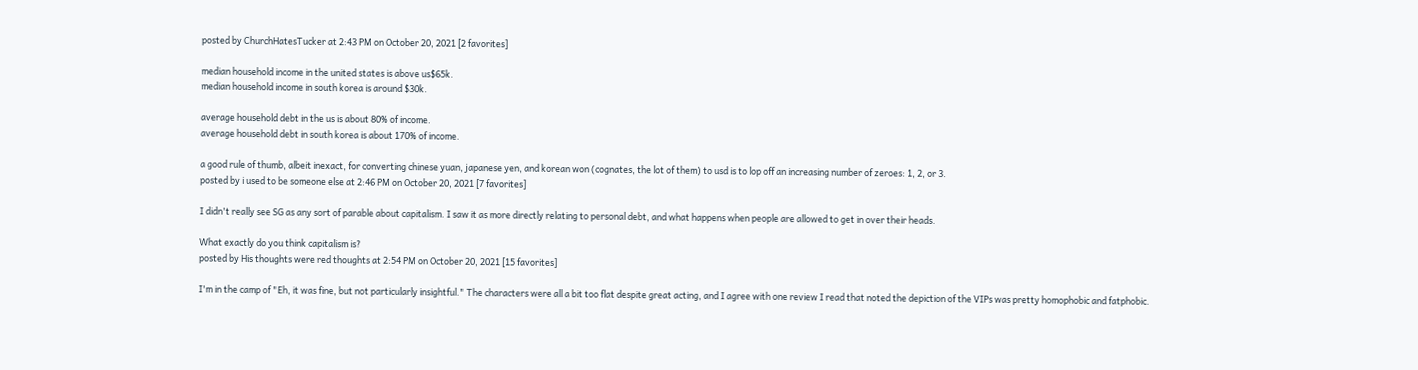posted by ChurchHatesTucker at 2:43 PM on October 20, 2021 [2 favorites]

median household income in the united states is above us$65k.
median household income in south korea is around $30k.

average household debt in the us is about 80% of income.
average household debt in south korea is about 170% of income.

a good rule of thumb, albeit inexact, for converting chinese yuan, japanese yen, and korean won (cognates, the lot of them) to usd is to lop off an increasing number of zeroes: 1, 2, or 3.
posted by i used to be someone else at 2:46 PM on October 20, 2021 [7 favorites]

I didn't really see SG as any sort of parable about capitalism. I saw it as more directly relating to personal debt, and what happens when people are allowed to get in over their heads.

What exactly do you think capitalism is?
posted by His thoughts were red thoughts at 2:54 PM on October 20, 2021 [15 favorites]

I'm in the camp of "Eh, it was fine, but not particularly insightful." The characters were all a bit too flat despite great acting, and I agree with one review I read that noted the depiction of the VIPs was pretty homophobic and fatphobic.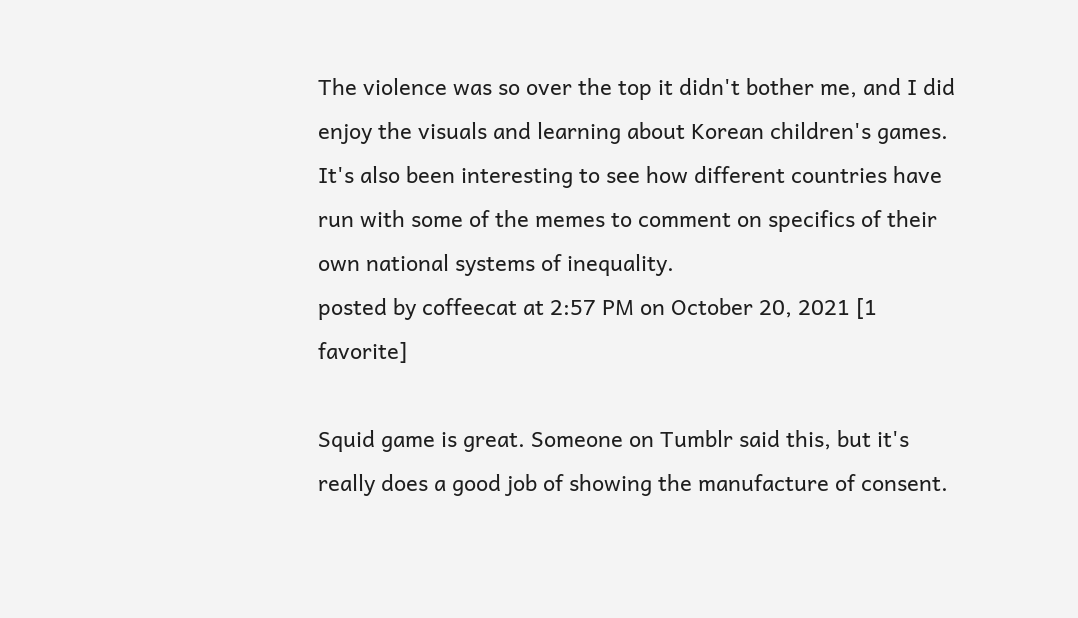The violence was so over the top it didn't bother me, and I did enjoy the visuals and learning about Korean children's games. It's also been interesting to see how different countries have run with some of the memes to comment on specifics of their own national systems of inequality.
posted by coffeecat at 2:57 PM on October 20, 2021 [1 favorite]

Squid game is great. Someone on Tumblr said this, but it's really does a good job of showing the manufacture of consent.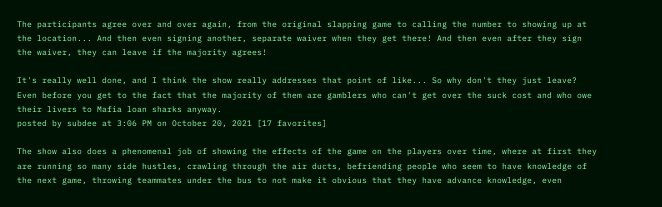The participants agree over and over again, from the original slapping game to calling the number to showing up at the location... And then even signing another, separate waiver when they get there! And then even after they sign the waiver, they can leave if the majority agrees!

It's really well done, and I think the show really addresses that point of like... So why don't they just leave? Even before you get to the fact that the majority of them are gamblers who can't get over the suck cost and who owe their livers to Mafia loan sharks anyway.
posted by subdee at 3:06 PM on October 20, 2021 [17 favorites]

The show also does a phenomenal job of showing the effects of the game on the players over time, where at first they are running so many side hustles, crawling through the air ducts, befriending people who seem to have knowledge of the next game, throwing teammates under the bus to not make it obvious that they have advance knowledge, even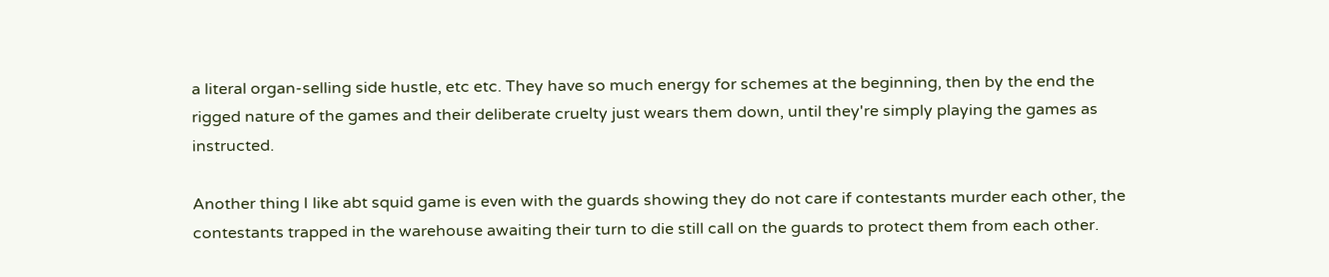a literal organ-selling side hustle, etc etc. They have so much energy for schemes at the beginning, then by the end the rigged nature of the games and their deliberate cruelty just wears them down, until they're simply playing the games as instructed.

Another thing I like abt squid game is even with the guards showing they do not care if contestants murder each other, the contestants trapped in the warehouse awaiting their turn to die still call on the guards to protect them from each other.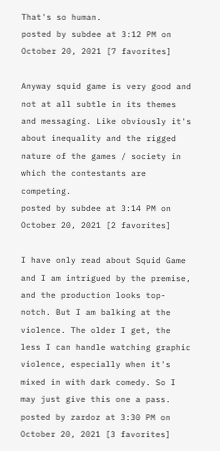That's so human.
posted by subdee at 3:12 PM on October 20, 2021 [7 favorites]

Anyway squid game is very good and not at all subtle in its themes and messaging. Like obviously it's about inequality and the rigged nature of the games / society in which the contestants are competing.
posted by subdee at 3:14 PM on October 20, 2021 [2 favorites]

I have only read about Squid Game and I am intrigued by the premise, and the production looks top-notch. But I am balking at the violence. The older I get, the less I can handle watching graphic violence, especially when it's mixed in with dark comedy. So I may just give this one a pass.
posted by zardoz at 3:30 PM on October 20, 2021 [3 favorites]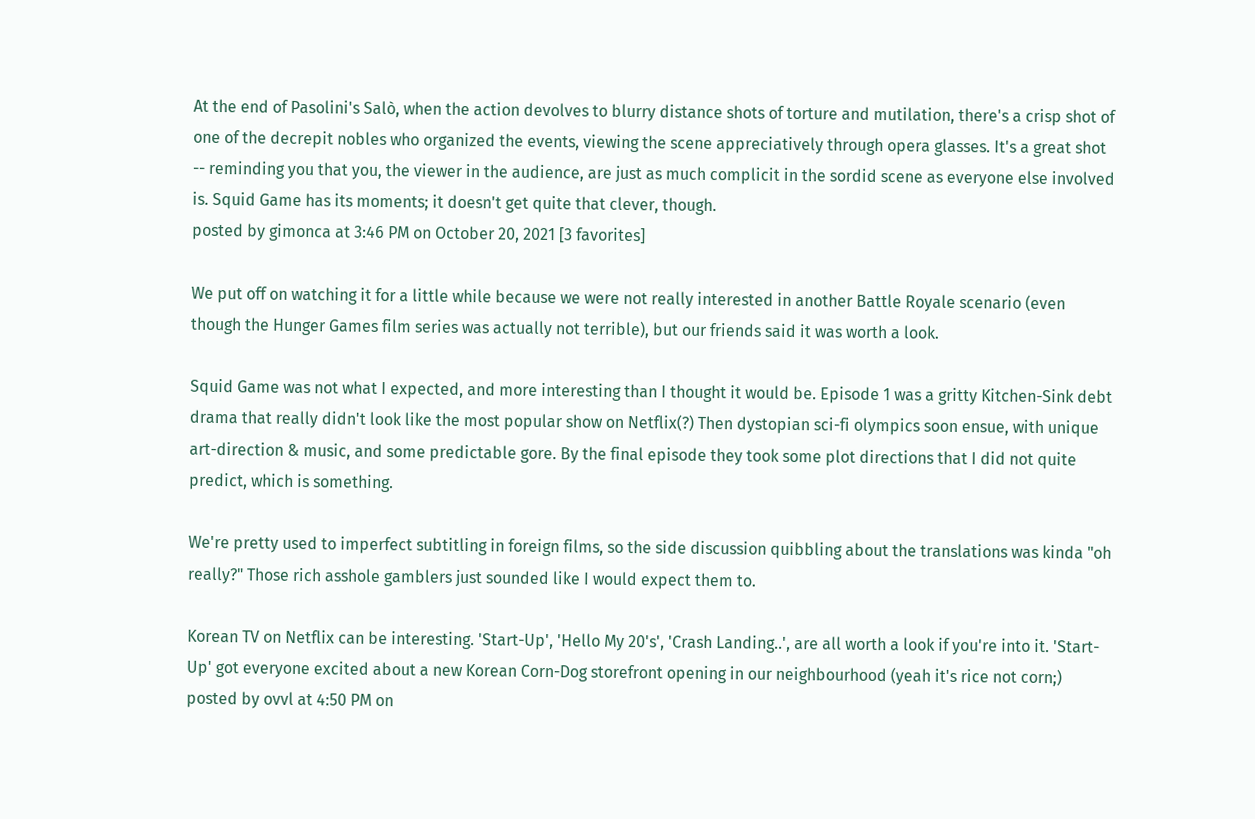At the end of Pasolini's Salò, when the action devolves to blurry distance shots of torture and mutilation, there's a crisp shot of one of the decrepit nobles who organized the events, viewing the scene appreciatively through opera glasses. It's a great shot -- reminding you that you, the viewer in the audience, are just as much complicit in the sordid scene as everyone else involved is. Squid Game has its moments; it doesn't get quite that clever, though.
posted by gimonca at 3:46 PM on October 20, 2021 [3 favorites]

We put off on watching it for a little while because we were not really interested in another Battle Royale scenario (even though the Hunger Games film series was actually not terrible), but our friends said it was worth a look.

Squid Game was not what I expected, and more interesting than I thought it would be. Episode 1 was a gritty Kitchen-Sink debt drama that really didn't look like the most popular show on Netflix(?) Then dystopian sci-fi olympics soon ensue, with unique art-direction & music, and some predictable gore. By the final episode they took some plot directions that I did not quite predict, which is something.

We're pretty used to imperfect subtitling in foreign films, so the side discussion quibbling about the translations was kinda "oh really?" Those rich asshole gamblers just sounded like I would expect them to.

Korean TV on Netflix can be interesting. 'Start-Up', 'Hello My 20's', 'Crash Landing..', are all worth a look if you're into it. 'Start-Up' got everyone excited about a new Korean Corn-Dog storefront opening in our neighbourhood (yeah it's rice not corn;)
posted by ovvl at 4:50 PM on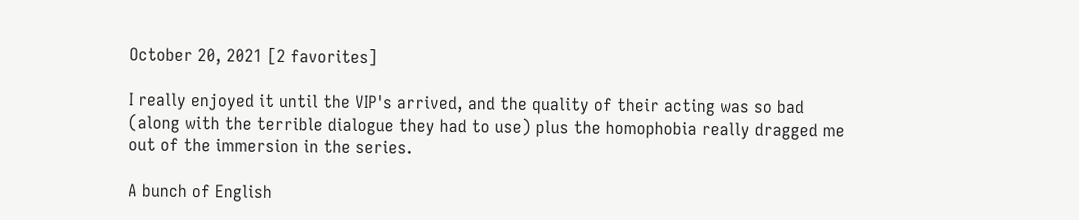October 20, 2021 [2 favorites]

I really enjoyed it until the VIP's arrived, and the quality of their acting was so bad (along with the terrible dialogue they had to use) plus the homophobia really dragged me out of the immersion in the series.

A bunch of English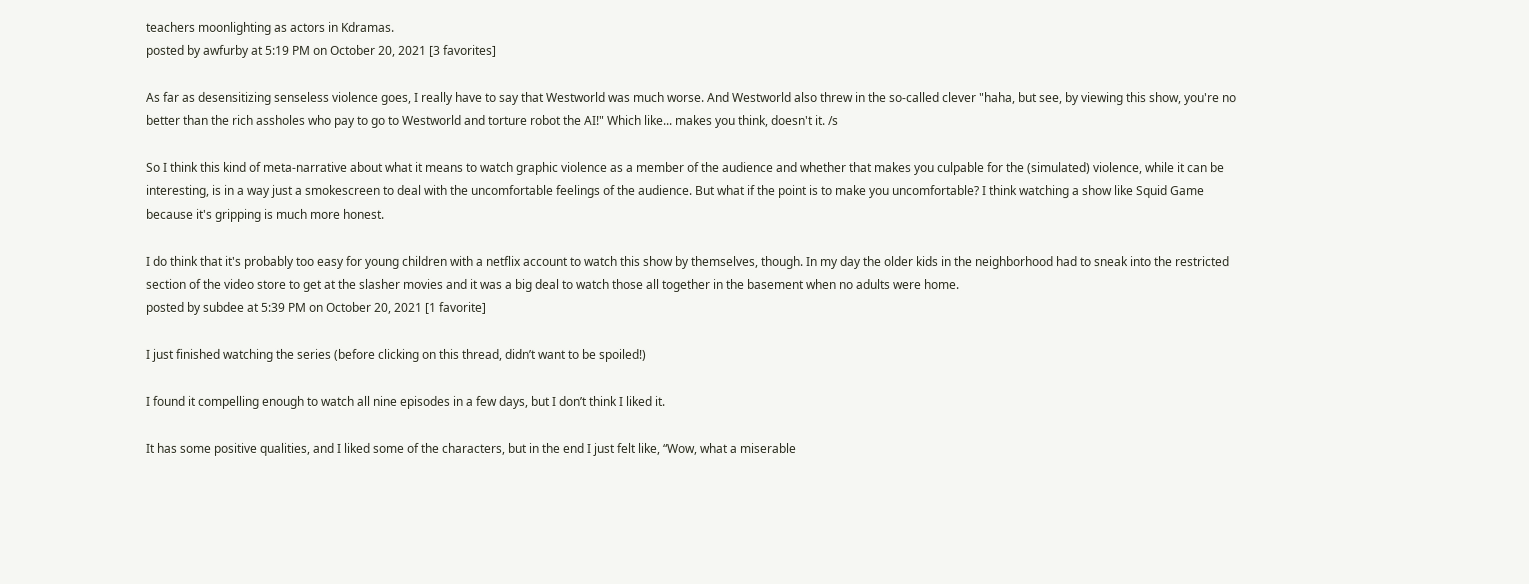teachers moonlighting as actors in Kdramas.
posted by awfurby at 5:19 PM on October 20, 2021 [3 favorites]

As far as desensitizing senseless violence goes, I really have to say that Westworld was much worse. And Westworld also threw in the so-called clever "haha, but see, by viewing this show, you're no better than the rich assholes who pay to go to Westworld and torture robot the AI!" Which like... makes you think, doesn't it. /s

So I think this kind of meta-narrative about what it means to watch graphic violence as a member of the audience and whether that makes you culpable for the (simulated) violence, while it can be interesting, is in a way just a smokescreen to deal with the uncomfortable feelings of the audience. But what if the point is to make you uncomfortable? I think watching a show like Squid Game because it's gripping is much more honest.

I do think that it's probably too easy for young children with a netflix account to watch this show by themselves, though. In my day the older kids in the neighborhood had to sneak into the restricted section of the video store to get at the slasher movies and it was a big deal to watch those all together in the basement when no adults were home.
posted by subdee at 5:39 PM on October 20, 2021 [1 favorite]

I just finished watching the series (before clicking on this thread, didn’t want to be spoiled!)

I found it compelling enough to watch all nine episodes in a few days, but I don’t think I liked it.

It has some positive qualities, and I liked some of the characters, but in the end I just felt like, “Wow, what a miserable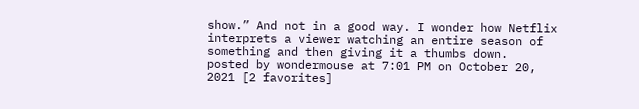show.” And not in a good way. I wonder how Netflix interprets a viewer watching an entire season of something and then giving it a thumbs down.
posted by wondermouse at 7:01 PM on October 20, 2021 [2 favorites]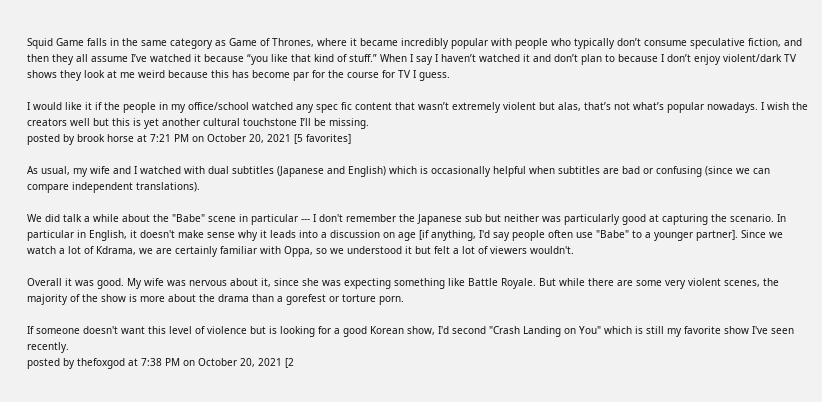Squid Game falls in the same category as Game of Thrones, where it became incredibly popular with people who typically don’t consume speculative fiction, and then they all assume I’ve watched it because “you like that kind of stuff.” When I say I haven’t watched it and don’t plan to because I don’t enjoy violent/dark TV shows they look at me weird because this has become par for the course for TV I guess.

I would like it if the people in my office/school watched any spec fic content that wasn’t extremely violent but alas, that’s not what’s popular nowadays. I wish the creators well but this is yet another cultural touchstone I’ll be missing.
posted by brook horse at 7:21 PM on October 20, 2021 [5 favorites]

As usual, my wife and I watched with dual subtitles (Japanese and English) which is occasionally helpful when subtitles are bad or confusing (since we can compare independent translations).

We did talk a while about the "Babe" scene in particular --- I don't remember the Japanese sub but neither was particularly good at capturing the scenario. In particular in English, it doesn't make sense why it leads into a discussion on age [if anything, I'd say people often use "Babe" to a younger partner]. Since we watch a lot of Kdrama, we are certainly familiar with Oppa, so we understood it but felt a lot of viewers wouldn't.

Overall it was good. My wife was nervous about it, since she was expecting something like Battle Royale. But while there are some very violent scenes, the majority of the show is more about the drama than a gorefest or torture porn.

If someone doesn't want this level of violence but is looking for a good Korean show, I'd second "Crash Landing on You" which is still my favorite show I've seen recently.
posted by thefoxgod at 7:38 PM on October 20, 2021 [2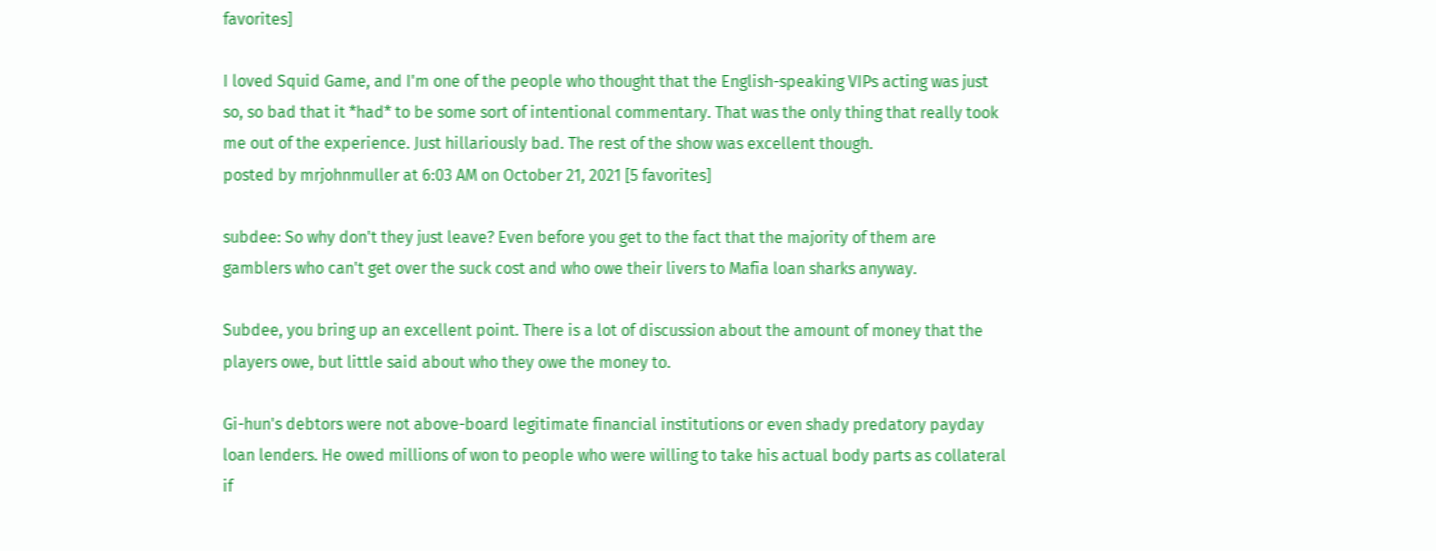favorites]

I loved Squid Game, and I'm one of the people who thought that the English-speaking VIPs acting was just so, so bad that it *had* to be some sort of intentional commentary. That was the only thing that really took me out of the experience. Just hillariously bad. The rest of the show was excellent though.
posted by mrjohnmuller at 6:03 AM on October 21, 2021 [5 favorites]

subdee: So why don't they just leave? Even before you get to the fact that the majority of them are gamblers who can't get over the suck cost and who owe their livers to Mafia loan sharks anyway.

Subdee, you bring up an excellent point. There is a lot of discussion about the amount of money that the players owe, but little said about who they owe the money to.

Gi-hun's debtors were not above-board legitimate financial institutions or even shady predatory payday loan lenders. He owed millions of won to people who were willing to take his actual body parts as collateral if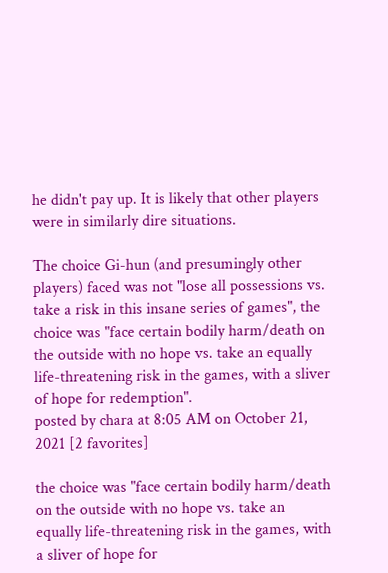he didn't pay up. It is likely that other players were in similarly dire situations.

The choice Gi-hun (and presumingly other players) faced was not "lose all possessions vs. take a risk in this insane series of games", the choice was "face certain bodily harm/death on the outside with no hope vs. take an equally life-threatening risk in the games, with a sliver of hope for redemption".
posted by chara at 8:05 AM on October 21, 2021 [2 favorites]

the choice was "face certain bodily harm/death on the outside with no hope vs. take an equally life-threatening risk in the games, with a sliver of hope for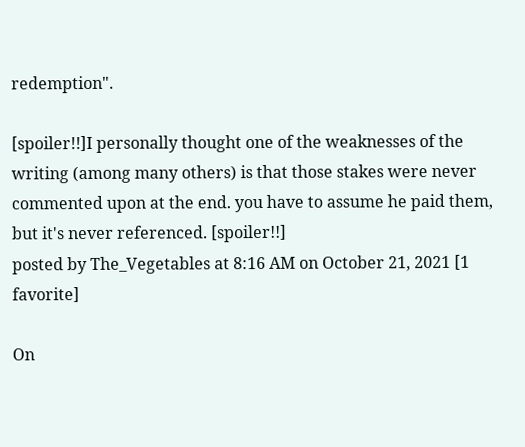redemption".

[spoiler!!]I personally thought one of the weaknesses of the writing (among many others) is that those stakes were never commented upon at the end. you have to assume he paid them, but it's never referenced. [spoiler!!]
posted by The_Vegetables at 8:16 AM on October 21, 2021 [1 favorite]

On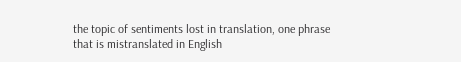the topic of sentiments lost in translation, one phrase that is mistranslated in English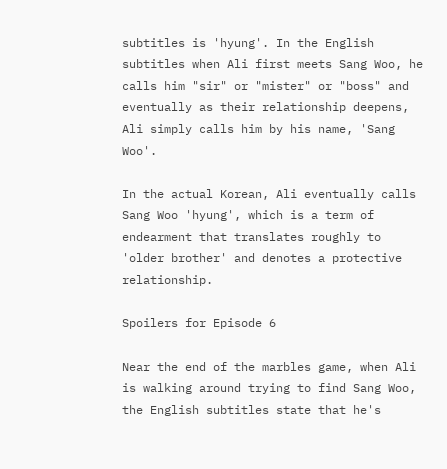subtitles is 'hyung'. In the English subtitles when Ali first meets Sang Woo, he calls him "sir" or "mister" or "boss" and eventually as their relationship deepens, Ali simply calls him by his name, 'Sang Woo'.

In the actual Korean, Ali eventually calls Sang Woo 'hyung', which is a term of endearment that translates roughly to 'older brother' and denotes a protective relationship.

Spoilers for Episode 6

Near the end of the marbles game, when Ali is walking around trying to find Sang Woo, the English subtitles state that he's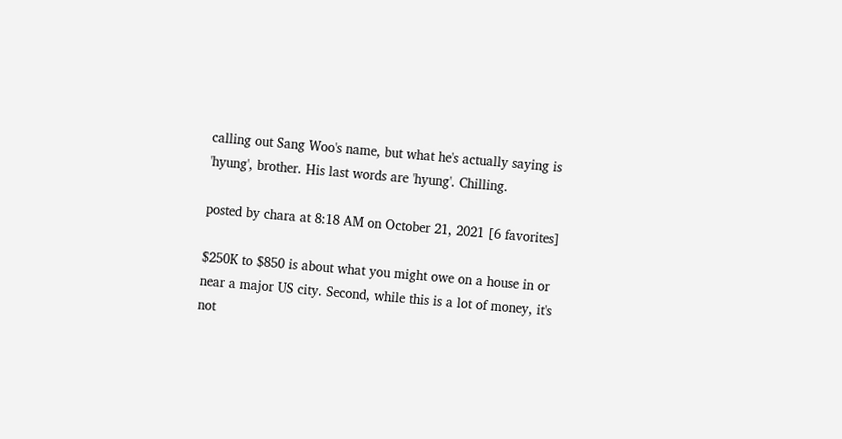calling out Sang Woo's name, but what he's actually saying is 'hyung', brother. His last words are 'hyung'. Chilling.

posted by chara at 8:18 AM on October 21, 2021 [6 favorites]

$250K to $850 is about what you might owe on a house in or near a major US city. Second, while this is a lot of money, it's not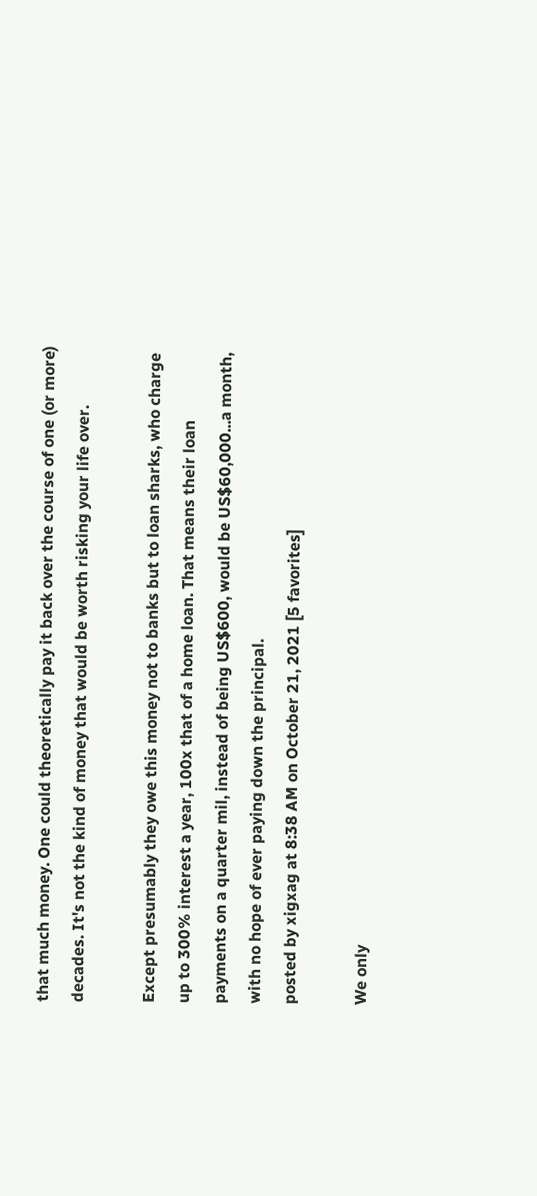that much money. One could theoretically pay it back over the course of one (or more) decades. It's not the kind of money that would be worth risking your life over.

Except presumably they owe this money not to banks but to loan sharks, who charge up to 300% interest a year, 100x that of a home loan. That means their loan payments on a quarter mil, instead of being US$600, would be US$60,000...a month, with no hope of ever paying down the principal.
posted by xigxag at 8:38 AM on October 21, 2021 [5 favorites]

We only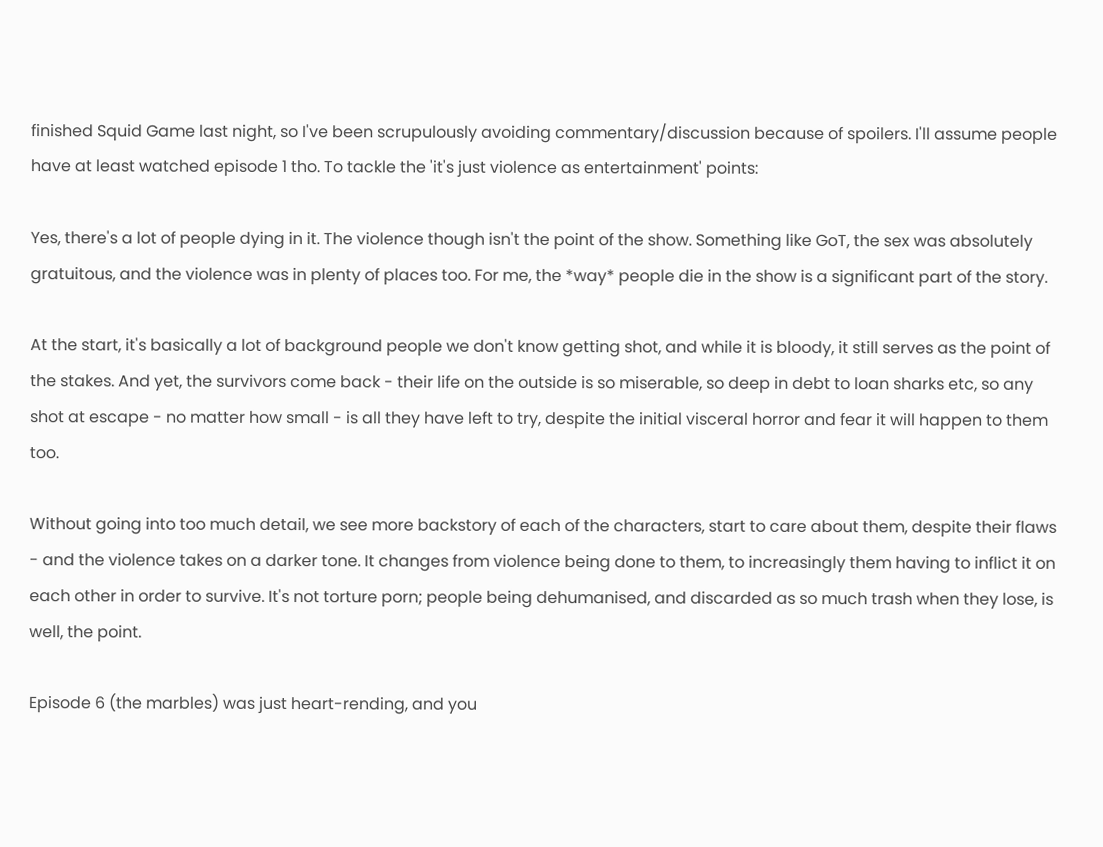finished Squid Game last night, so I've been scrupulously avoiding commentary/discussion because of spoilers. I'll assume people have at least watched episode 1 tho. To tackle the 'it's just violence as entertainment' points:

Yes, there's a lot of people dying in it. The violence though isn't the point of the show. Something like GoT, the sex was absolutely gratuitous, and the violence was in plenty of places too. For me, the *way* people die in the show is a significant part of the story.

At the start, it's basically a lot of background people we don't know getting shot, and while it is bloody, it still serves as the point of the stakes. And yet, the survivors come back - their life on the outside is so miserable, so deep in debt to loan sharks etc, so any shot at escape - no matter how small - is all they have left to try, despite the initial visceral horror and fear it will happen to them too.

Without going into too much detail, we see more backstory of each of the characters, start to care about them, despite their flaws - and the violence takes on a darker tone. It changes from violence being done to them, to increasingly them having to inflict it on each other in order to survive. It's not torture porn; people being dehumanised, and discarded as so much trash when they lose, is well, the point.

Episode 6 (the marbles) was just heart-rending, and you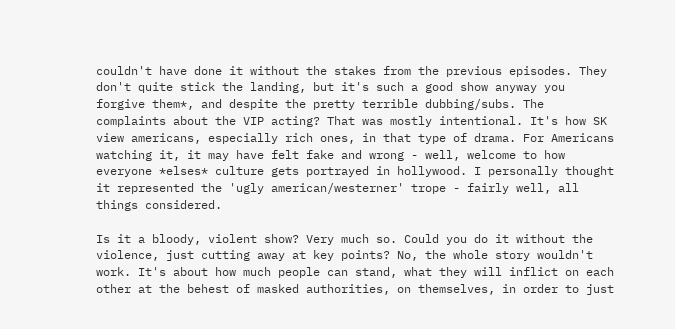couldn't have done it without the stakes from the previous episodes. They don't quite stick the landing, but it's such a good show anyway you forgive them*, and despite the pretty terrible dubbing/subs. The complaints about the VIP acting? That was mostly intentional. It's how SK view americans, especially rich ones, in that type of drama. For Americans watching it, it may have felt fake and wrong - well, welcome to how everyone *elses* culture gets portrayed in hollywood. I personally thought it represented the 'ugly american/westerner' trope - fairly well, all things considered.

Is it a bloody, violent show? Very much so. Could you do it without the violence, just cutting away at key points? No, the whole story wouldn't work. It's about how much people can stand, what they will inflict on each other at the behest of masked authorities, on themselves, in order to just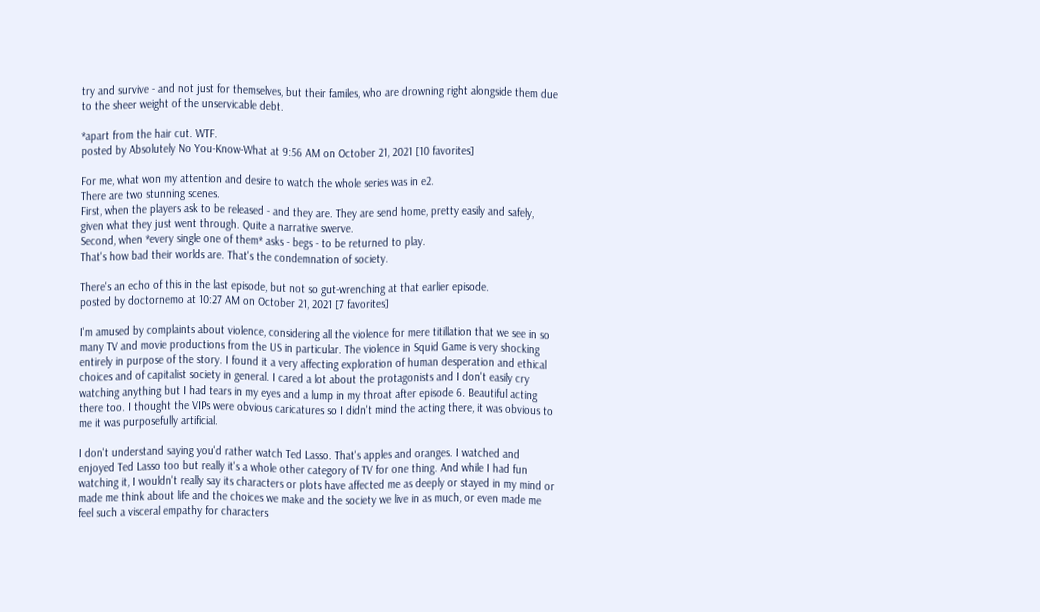try and survive - and not just for themselves, but their familes, who are drowning right alongside them due to the sheer weight of the unservicable debt.

*apart from the hair cut. WTF.
posted by Absolutely No You-Know-What at 9:56 AM on October 21, 2021 [10 favorites]

For me, what won my attention and desire to watch the whole series was in e2.
There are two stunning scenes.
First, when the players ask to be released - and they are. They are send home, pretty easily and safely, given what they just went through. Quite a narrative swerve.
Second, when *every single one of them* asks - begs - to be returned to play.
That's how bad their worlds are. That's the condemnation of society.

There's an echo of this in the last episode, but not so gut-wrenching at that earlier episode.
posted by doctornemo at 10:27 AM on October 21, 2021 [7 favorites]

I'm amused by complaints about violence, considering all the violence for mere titillation that we see in so many TV and movie productions from the US in particular. The violence in Squid Game is very shocking entirely in purpose of the story. I found it a very affecting exploration of human desperation and ethical choices and of capitalist society in general. I cared a lot about the protagonists and I don't easily cry watching anything but I had tears in my eyes and a lump in my throat after episode 6. Beautiful acting there too. I thought the VIPs were obvious caricatures so I didn't mind the acting there, it was obvious to me it was purposefully artificial.

I don't understand saying you'd rather watch Ted Lasso. That's apples and oranges. I watched and enjoyed Ted Lasso too but really it's a whole other category of TV for one thing. And while I had fun watching it, I wouldn't really say its characters or plots have affected me as deeply or stayed in my mind or made me think about life and the choices we make and the society we live in as much, or even made me feel such a visceral empathy for characters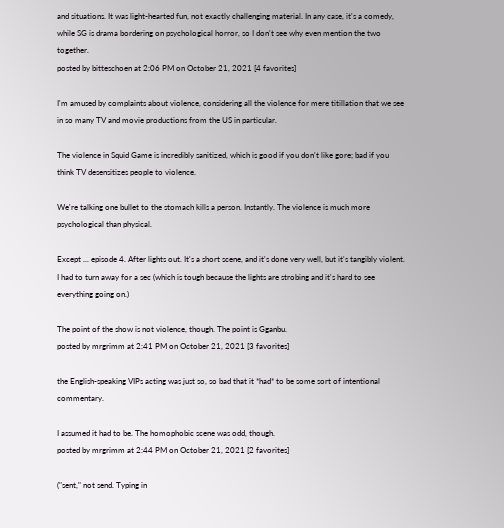and situations. It was light-hearted fun, not exactly challenging material. In any case, it's a comedy, while SG is drama bordering on psychological horror, so I don't see why even mention the two together.
posted by bitteschoen at 2:06 PM on October 21, 2021 [4 favorites]

I'm amused by complaints about violence, considering all the violence for mere titillation that we see in so many TV and movie productions from the US in particular.

The violence in Squid Game is incredibly sanitized, which is good if you don't like gore; bad if you think TV desensitizes people to violence.

We're talking one bullet to the stomach kills a person. Instantly. The violence is much more psychological than physical.

Except ... episode 4. After lights out. It's a short scene, and it's done very well, but it's tangibly violent. I had to turn away for a sec (which is tough because the lights are strobing and it's hard to see everything going on.)

The point of the show is not violence, though. The point is Gganbu.
posted by mrgrimm at 2:41 PM on October 21, 2021 [3 favorites]

the English-speaking VIPs acting was just so, so bad that it *had* to be some sort of intentional commentary.

I assumed it had to be. The homophobic scene was odd, though.
posted by mrgrimm at 2:44 PM on October 21, 2021 [2 favorites]

("sent," not send. Typing in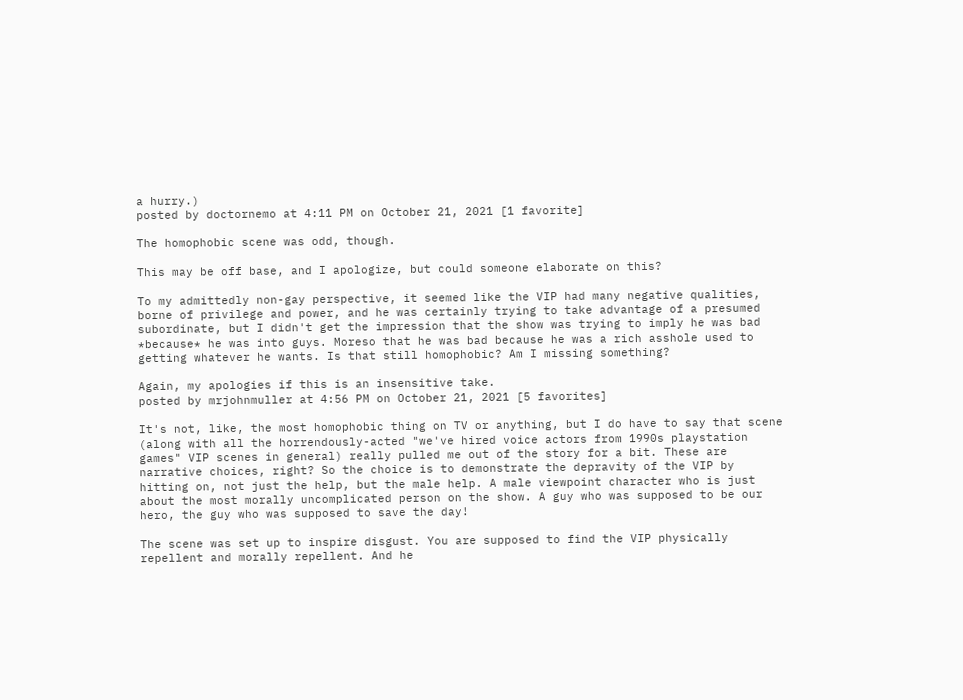a hurry.)
posted by doctornemo at 4:11 PM on October 21, 2021 [1 favorite]

The homophobic scene was odd, though.

This may be off base, and I apologize, but could someone elaborate on this?

To my admittedly non-gay perspective, it seemed like the VIP had many negative qualities, borne of privilege and power, and he was certainly trying to take advantage of a presumed subordinate, but I didn't get the impression that the show was trying to imply he was bad *because* he was into guys. Moreso that he was bad because he was a rich asshole used to getting whatever he wants. Is that still homophobic? Am I missing something?

Again, my apologies if this is an insensitive take.
posted by mrjohnmuller at 4:56 PM on October 21, 2021 [5 favorites]

It's not, like, the most homophobic thing on TV or anything, but I do have to say that scene (along with all the horrendously-acted "we've hired voice actors from 1990s playstation games" VIP scenes in general) really pulled me out of the story for a bit. These are narrative choices, right? So the choice is to demonstrate the depravity of the VIP by hitting on, not just the help, but the male help. A male viewpoint character who is just about the most morally uncomplicated person on the show. A guy who was supposed to be our hero, the guy who was supposed to save the day!

The scene was set up to inspire disgust. You are supposed to find the VIP physically repellent and morally repellent. And he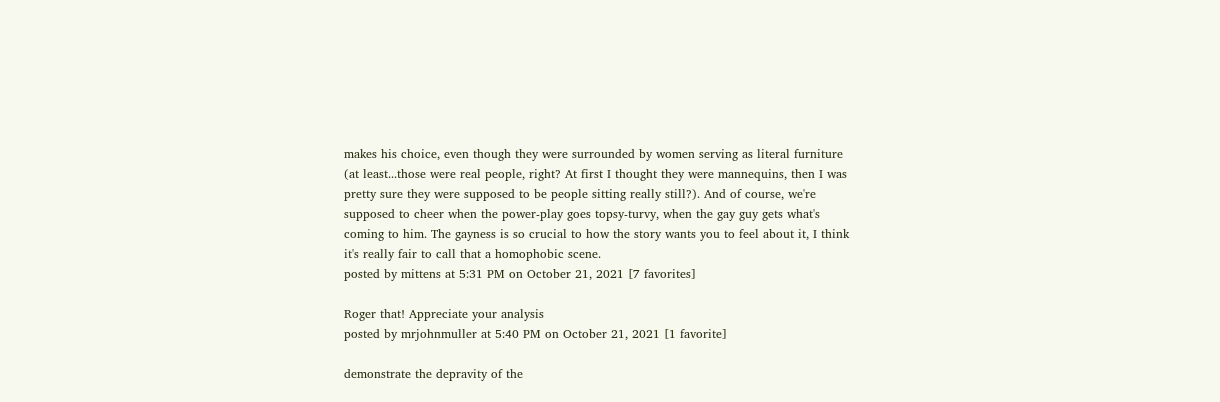makes his choice, even though they were surrounded by women serving as literal furniture (at least...those were real people, right? At first I thought they were mannequins, then I was pretty sure they were supposed to be people sitting really still?). And of course, we're supposed to cheer when the power-play goes topsy-turvy, when the gay guy gets what's coming to him. The gayness is so crucial to how the story wants you to feel about it, I think it's really fair to call that a homophobic scene.
posted by mittens at 5:31 PM on October 21, 2021 [7 favorites]

Roger that! Appreciate your analysis
posted by mrjohnmuller at 5:40 PM on October 21, 2021 [1 favorite]

demonstrate the depravity of the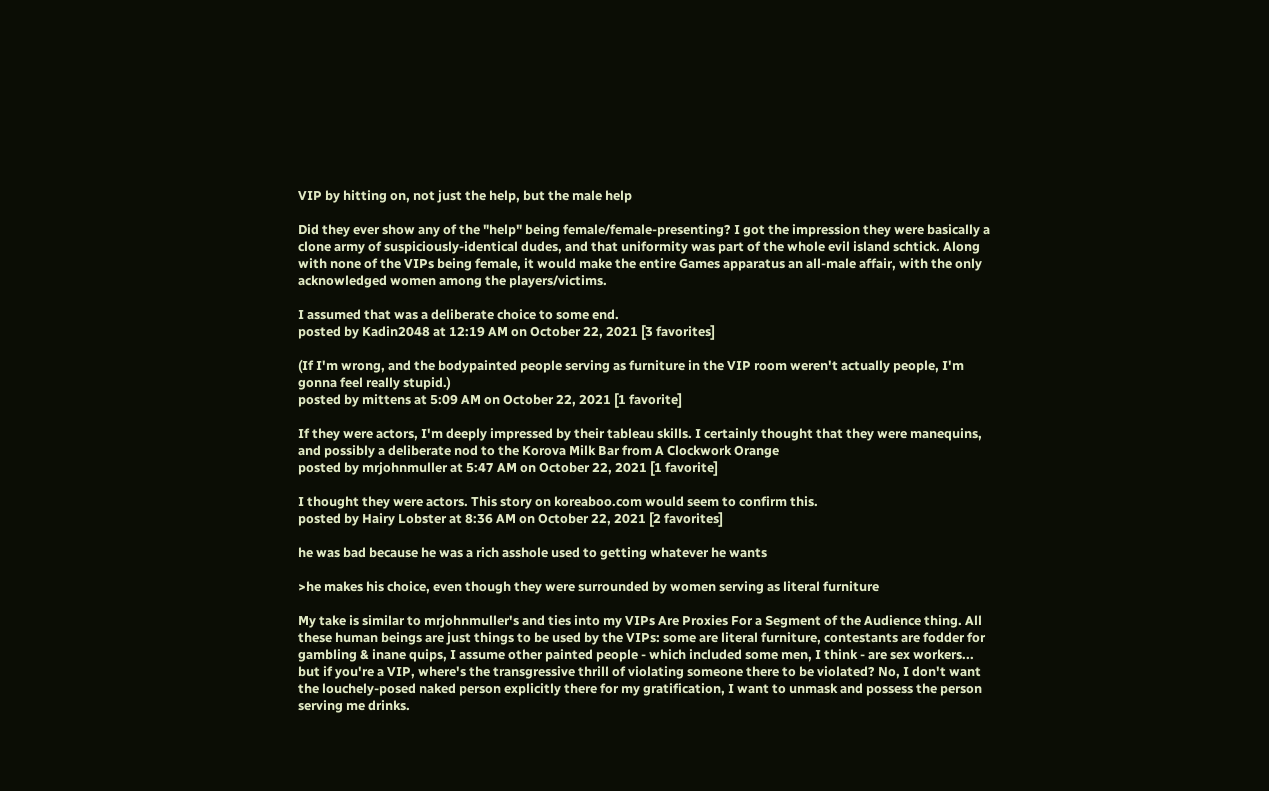VIP by hitting on, not just the help, but the male help

Did they ever show any of the "help" being female/female-presenting? I got the impression they were basically a clone army of suspiciously-identical dudes, and that uniformity was part of the whole evil island schtick. Along with none of the VIPs being female, it would make the entire Games apparatus an all-male affair, with the only acknowledged women among the players/victims.

I assumed that was a deliberate choice to some end.
posted by Kadin2048 at 12:19 AM on October 22, 2021 [3 favorites]

(If I'm wrong, and the bodypainted people serving as furniture in the VIP room weren't actually people, I'm gonna feel really stupid.)
posted by mittens at 5:09 AM on October 22, 2021 [1 favorite]

If they were actors, I'm deeply impressed by their tableau skills. I certainly thought that they were manequins, and possibly a deliberate nod to the Korova Milk Bar from A Clockwork Orange
posted by mrjohnmuller at 5:47 AM on October 22, 2021 [1 favorite]

I thought they were actors. This story on koreaboo.com would seem to confirm this.
posted by Hairy Lobster at 8:36 AM on October 22, 2021 [2 favorites]

he was bad because he was a rich asshole used to getting whatever he wants

>he makes his choice, even though they were surrounded by women serving as literal furniture

My take is similar to mrjohnmuller's and ties into my VIPs Are Proxies For a Segment of the Audience thing. All these human beings are just things to be used by the VIPs: some are literal furniture, contestants are fodder for gambling & inane quips, I assume other painted people - which included some men, I think - are sex workers... but if you're a VIP, where's the transgressive thrill of violating someone there to be violated? No, I don't want the louchely-posed naked person explicitly there for my gratification, I want to unmask and possess the person serving me drinks.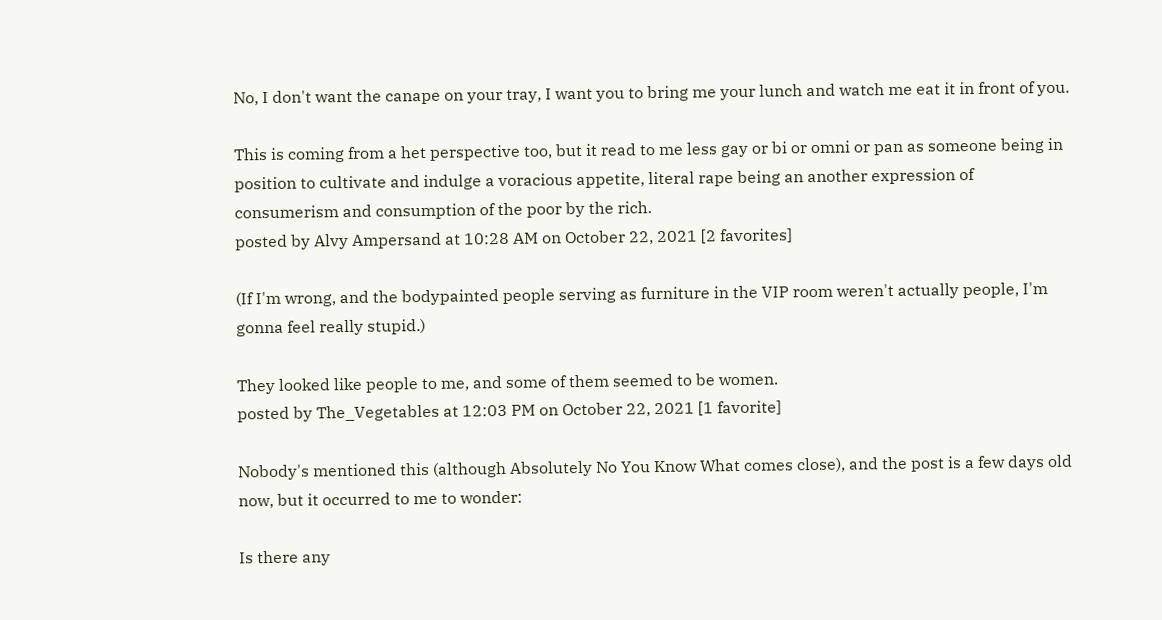No, I don't want the canape on your tray, I want you to bring me your lunch and watch me eat it in front of you.

This is coming from a het perspective too, but it read to me less gay or bi or omni or pan as someone being in position to cultivate and indulge a voracious appetite, literal rape being an another expression of consumerism and consumption of the poor by the rich.
posted by Alvy Ampersand at 10:28 AM on October 22, 2021 [2 favorites]

(If I'm wrong, and the bodypainted people serving as furniture in the VIP room weren't actually people, I'm gonna feel really stupid.)

They looked like people to me, and some of them seemed to be women.
posted by The_Vegetables at 12:03 PM on October 22, 2021 [1 favorite]

Nobody's mentioned this (although Absolutely No You Know What comes close), and the post is a few days old now, but it occurred to me to wonder:

Is there any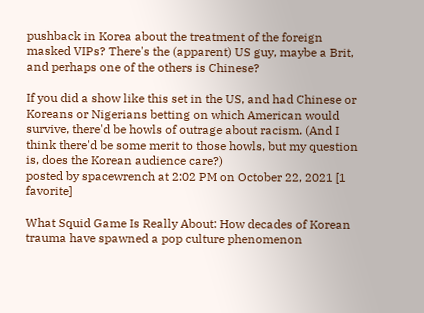pushback in Korea about the treatment of the foreign masked VIPs? There's the (apparent) US guy, maybe a Brit, and perhaps one of the others is Chinese?

If you did a show like this set in the US, and had Chinese or Koreans or Nigerians betting on which American would survive, there'd be howls of outrage about racism. (And I think there'd be some merit to those howls, but my question is, does the Korean audience care?)
posted by spacewrench at 2:02 PM on October 22, 2021 [1 favorite]

What Squid Game Is Really About: How decades of Korean trauma have spawned a pop culture phenomenon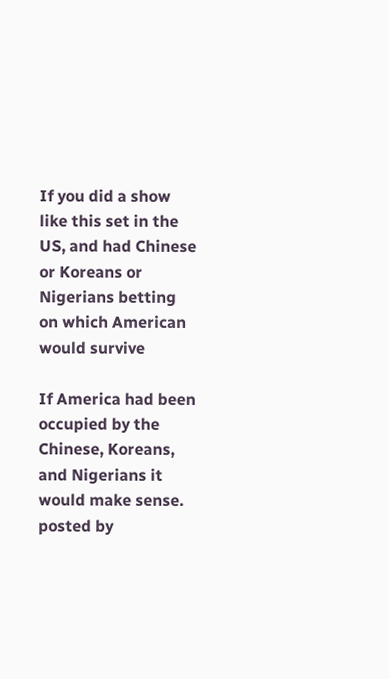If you did a show like this set in the US, and had Chinese or Koreans or Nigerians betting on which American would survive

If America had been occupied by the Chinese, Koreans, and Nigerians it would make sense.
posted by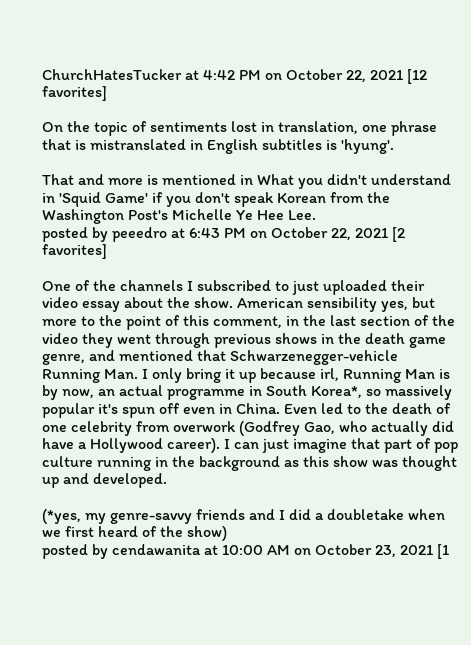ChurchHatesTucker at 4:42 PM on October 22, 2021 [12 favorites]

On the topic of sentiments lost in translation, one phrase that is mistranslated in English subtitles is 'hyung'.

That and more is mentioned in What you didn't understand in 'Squid Game' if you don't speak Korean from the Washington Post's Michelle Ye Hee Lee.
posted by peeedro at 6:43 PM on October 22, 2021 [2 favorites]

One of the channels I subscribed to just uploaded their video essay about the show. American sensibility yes, but more to the point of this comment, in the last section of the video they went through previous shows in the death game genre, and mentioned that Schwarzenegger-vehicle Running Man. I only bring it up because irl, Running Man is by now, an actual programme in South Korea*, so massively popular it's spun off even in China. Even led to the death of one celebrity from overwork (Godfrey Gao, who actually did have a Hollywood career). I can just imagine that part of pop culture running in the background as this show was thought up and developed.

(*yes, my genre-savvy friends and I did a doubletake when we first heard of the show)
posted by cendawanita at 10:00 AM on October 23, 2021 [1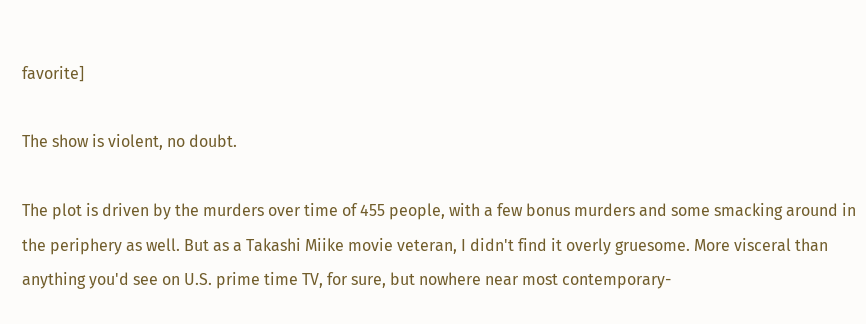favorite]

The show is violent, no doubt.

The plot is driven by the murders over time of 455 people, with a few bonus murders and some smacking around in the periphery as well. But as a Takashi Miike movie veteran, I didn't find it overly gruesome. More visceral than anything you'd see on U.S. prime time TV, for sure, but nowhere near most contemporary-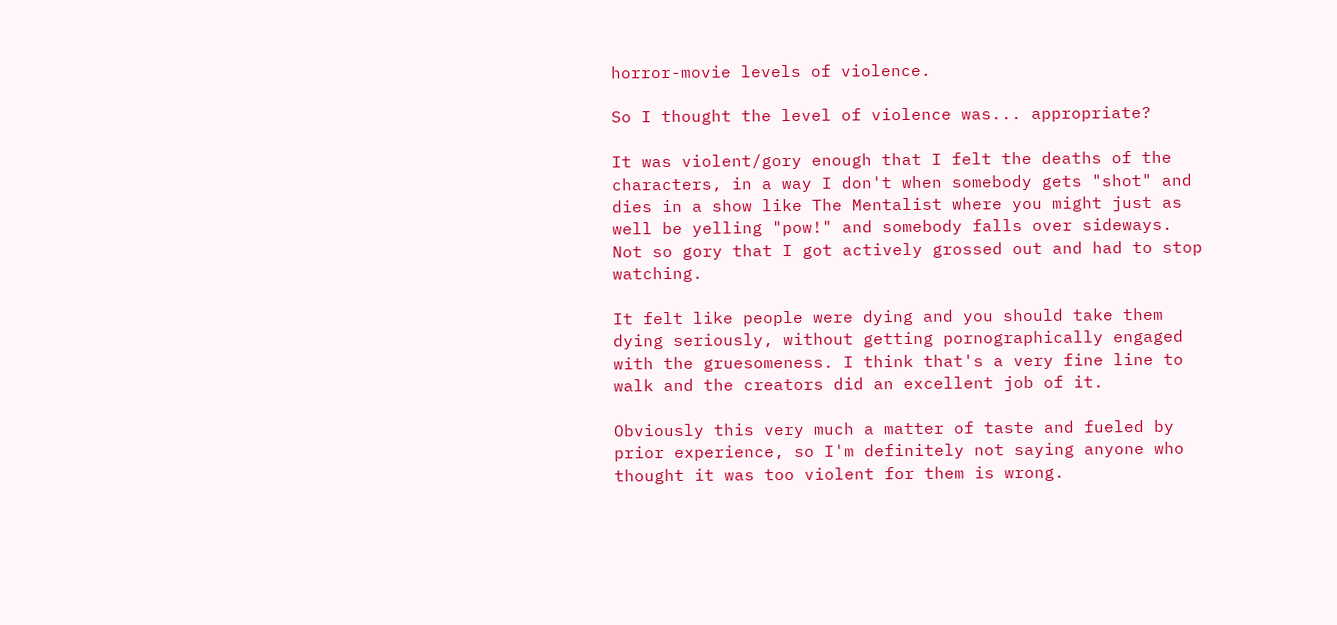horror-movie levels of violence.

So I thought the level of violence was... appropriate?

It was violent/gory enough that I felt the deaths of the characters, in a way I don't when somebody gets "shot" and dies in a show like The Mentalist where you might just as well be yelling "pow!" and somebody falls over sideways. Not so gory that I got actively grossed out and had to stop watching.

It felt like people were dying and you should take them dying seriously, without getting pornographically engaged with the gruesomeness. I think that's a very fine line to walk and the creators did an excellent job of it.

Obviously this very much a matter of taste and fueled by prior experience, so I'm definitely not saying anyone who thought it was too violent for them is wrong.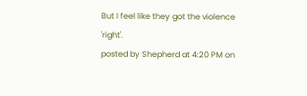But I feel like they got the violence 'right'.
posted by Shepherd at 4:20 PM on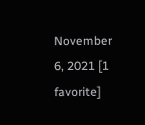November 6, 2021 [1 favorite]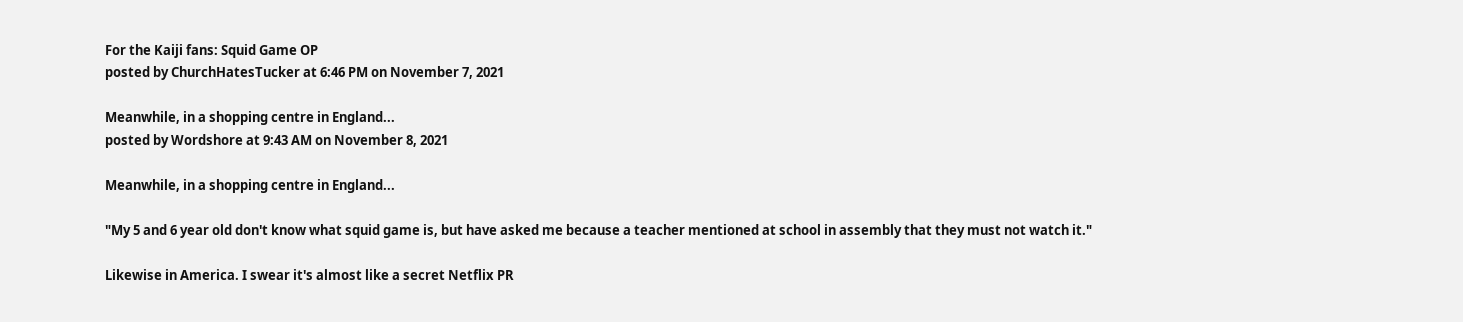For the Kaiji fans: Squid Game OP
posted by ChurchHatesTucker at 6:46 PM on November 7, 2021

Meanwhile, in a shopping centre in England...
posted by Wordshore at 9:43 AM on November 8, 2021

Meanwhile, in a shopping centre in England...

"My 5 and 6 year old don't know what squid game is, but have asked me because a teacher mentioned at school in assembly that they must not watch it."

Likewise in America. I swear it's almost like a secret Netflix PR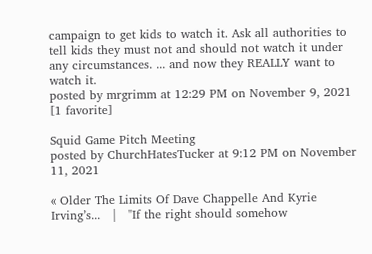campaign to get kids to watch it. Ask all authorities to tell kids they must not and should not watch it under any circumstances. ... and now they REALLY want to watch it.
posted by mrgrimm at 12:29 PM on November 9, 2021 [1 favorite]

Squid Game Pitch Meeting
posted by ChurchHatesTucker at 9:12 PM on November 11, 2021

« Older The Limits Of Dave Chappelle And Kyrie Irving’s...   |   "If the right should somehow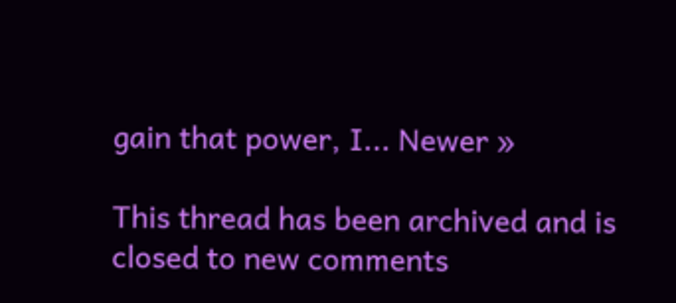gain that power, I... Newer »

This thread has been archived and is closed to new comments